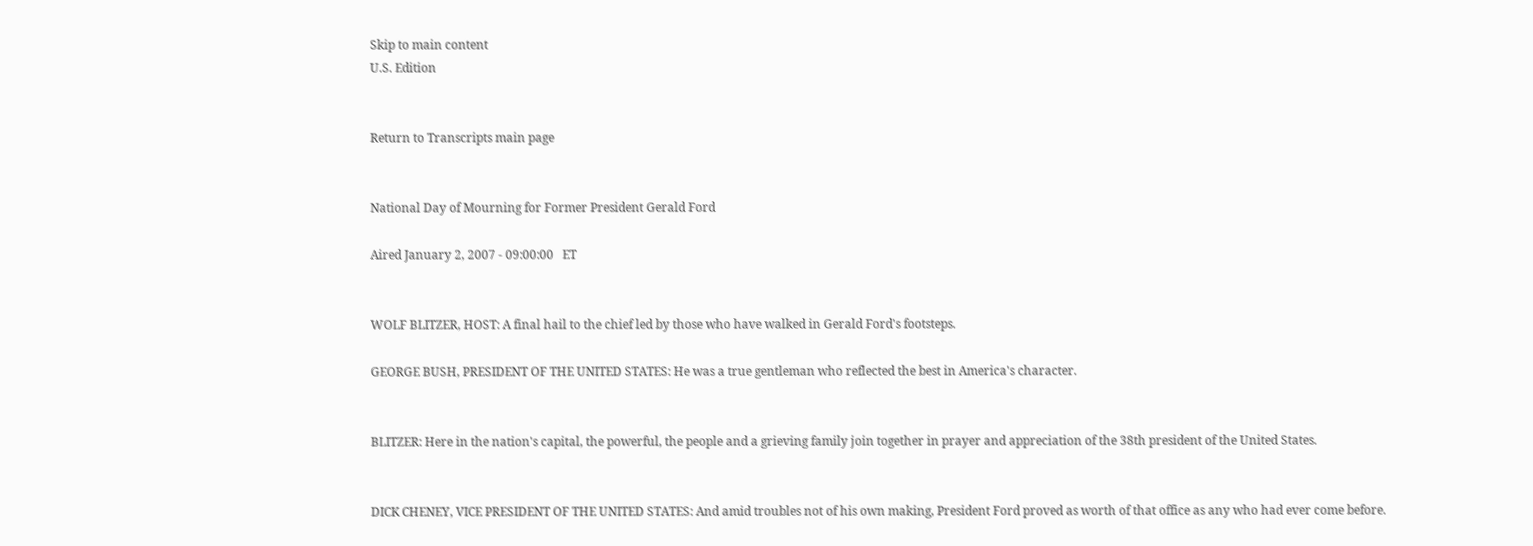Skip to main content
U.S. Edition


Return to Transcripts main page


National Day of Mourning for Former President Gerald Ford

Aired January 2, 2007 - 09:00:00   ET


WOLF BLITZER, HOST: A final hail to the chief led by those who have walked in Gerald Ford's footsteps.

GEORGE BUSH, PRESIDENT OF THE UNITED STATES: He was a true gentleman who reflected the best in America's character.


BLITZER: Here in the nation's capital, the powerful, the people and a grieving family join together in prayer and appreciation of the 38th president of the United States.


DICK CHENEY, VICE PRESIDENT OF THE UNITED STATES: And amid troubles not of his own making, President Ford proved as worth of that office as any who had ever come before.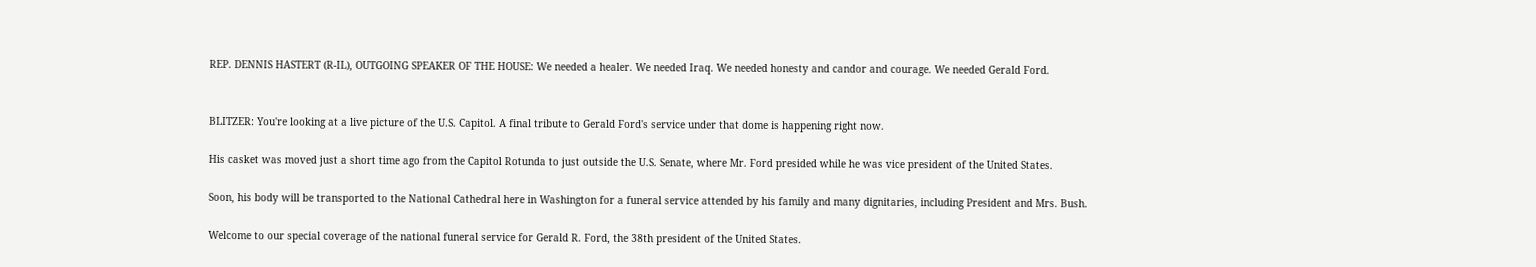REP. DENNIS HASTERT (R-IL), OUTGOING SPEAKER OF THE HOUSE: We needed a healer. We needed Iraq. We needed honesty and candor and courage. We needed Gerald Ford.


BLITZER: You're looking at a live picture of the U.S. Capitol. A final tribute to Gerald Ford's service under that dome is happening right now.

His casket was moved just a short time ago from the Capitol Rotunda to just outside the U.S. Senate, where Mr. Ford presided while he was vice president of the United States.

Soon, his body will be transported to the National Cathedral here in Washington for a funeral service attended by his family and many dignitaries, including President and Mrs. Bush.

Welcome to our special coverage of the national funeral service for Gerald R. Ford, the 38th president of the United States.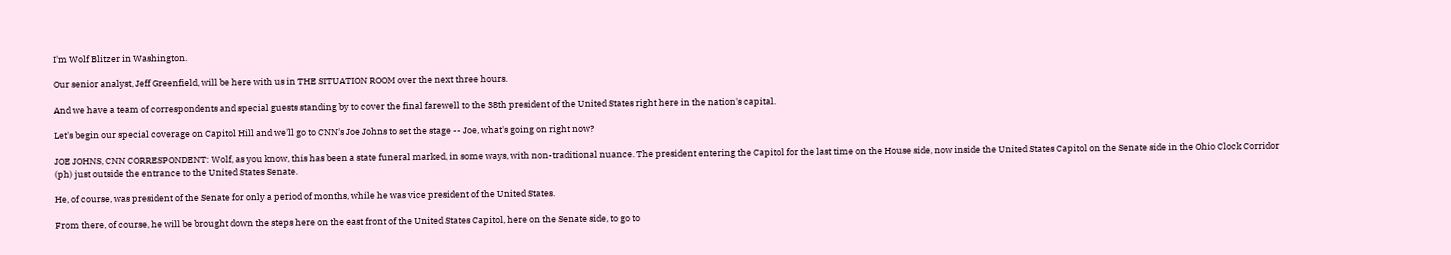I'm Wolf Blitzer in Washington.

Our senior analyst, Jeff Greenfield, will be here with us in THE SITUATION ROOM over the next three hours.

And we have a team of correspondents and special guests standing by to cover the final farewell to the 38th president of the United States right here in the nation's capital.

Let's begin our special coverage on Capitol Hill and we'll go to CNN's Joe Johns to set the stage -- Joe, what's going on right now?

JOE JOHNS, CNN CORRESPONDENT: Wolf, as you know, this has been a state funeral marked, in some ways, with non-traditional nuance. The president entering the Capitol for the last time on the House side, now inside the United States Capitol on the Senate side in the Ohio Clock Corridor (ph) just outside the entrance to the United States Senate.

He, of course, was president of the Senate for only a period of months, while he was vice president of the United States.

From there, of course, he will be brought down the steps here on the east front of the United States Capitol, here on the Senate side, to go to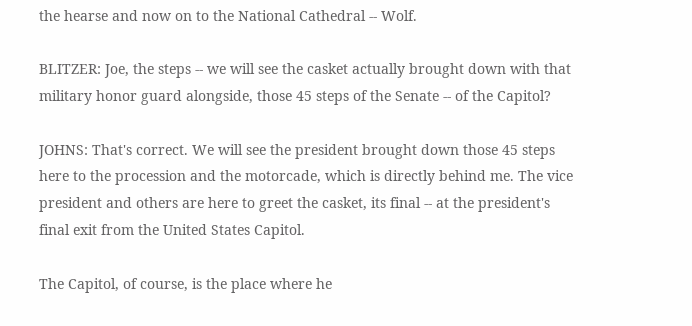the hearse and now on to the National Cathedral -- Wolf.

BLITZER: Joe, the steps -- we will see the casket actually brought down with that military honor guard alongside, those 45 steps of the Senate -- of the Capitol?

JOHNS: That's correct. We will see the president brought down those 45 steps here to the procession and the motorcade, which is directly behind me. The vice president and others are here to greet the casket, its final -- at the president's final exit from the United States Capitol.

The Capitol, of course, is the place where he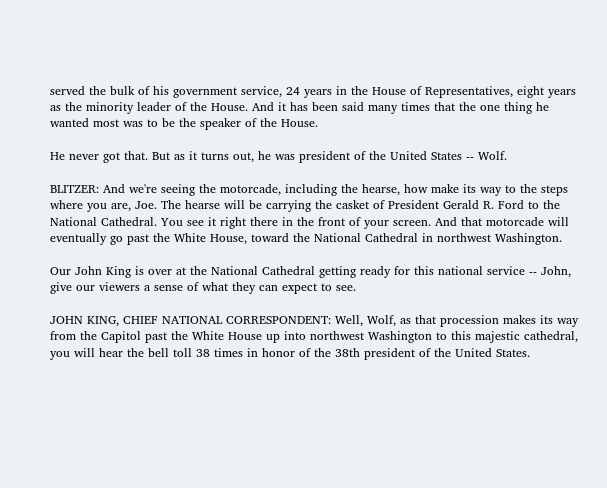served the bulk of his government service, 24 years in the House of Representatives, eight years as the minority leader of the House. And it has been said many times that the one thing he wanted most was to be the speaker of the House.

He never got that. But as it turns out, he was president of the United States -- Wolf.

BLITZER: And we're seeing the motorcade, including the hearse, how make its way to the steps where you are, Joe. The hearse will be carrying the casket of President Gerald R. Ford to the National Cathedral. You see it right there in the front of your screen. And that motorcade will eventually go past the White House, toward the National Cathedral in northwest Washington.

Our John King is over at the National Cathedral getting ready for this national service -- John, give our viewers a sense of what they can expect to see.

JOHN KING, CHIEF NATIONAL CORRESPONDENT: Well, Wolf, as that procession makes its way from the Capitol past the White House up into northwest Washington to this majestic cathedral, you will hear the bell toll 38 times in honor of the 38th president of the United States.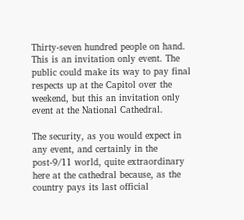Thirty-seven hundred people on hand. This is an invitation only event. The public could make its way to pay final respects up at the Capitol over the weekend, but this an invitation only event at the National Cathedral.

The security, as you would expect in any event, and certainly in the post-9/11 world, quite extraordinary here at the cathedral because, as the country pays its last official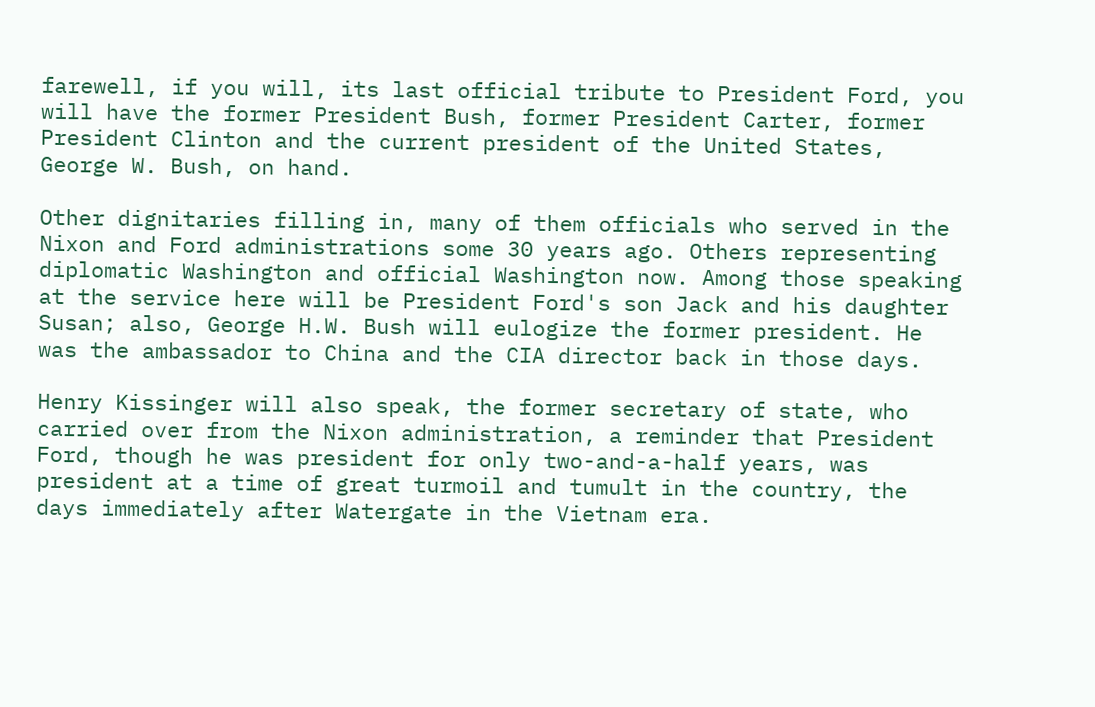farewell, if you will, its last official tribute to President Ford, you will have the former President Bush, former President Carter, former President Clinton and the current president of the United States, George W. Bush, on hand.

Other dignitaries filling in, many of them officials who served in the Nixon and Ford administrations some 30 years ago. Others representing diplomatic Washington and official Washington now. Among those speaking at the service here will be President Ford's son Jack and his daughter Susan; also, George H.W. Bush will eulogize the former president. He was the ambassador to China and the CIA director back in those days.

Henry Kissinger will also speak, the former secretary of state, who carried over from the Nixon administration, a reminder that President Ford, though he was president for only two-and-a-half years, was president at a time of great turmoil and tumult in the country, the days immediately after Watergate in the Vietnam era.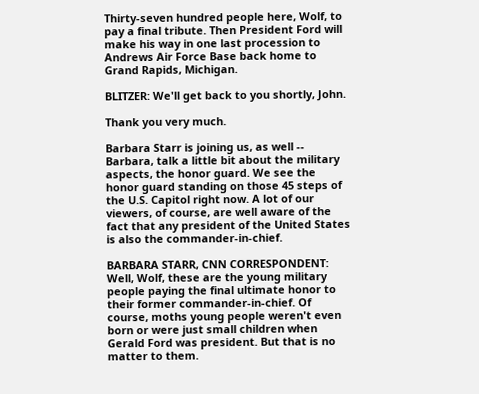Thirty-seven hundred people here, Wolf, to pay a final tribute. Then President Ford will make his way in one last procession to Andrews Air Force Base back home to Grand Rapids, Michigan.

BLITZER: We'll get back to you shortly, John.

Thank you very much.

Barbara Starr is joining us, as well -- Barbara, talk a little bit about the military aspects, the honor guard. We see the honor guard standing on those 45 steps of the U.S. Capitol right now. A lot of our viewers, of course, are well aware of the fact that any president of the United States is also the commander-in-chief.

BARBARA STARR, CNN CORRESPONDENT: Well, Wolf, these are the young military people paying the final ultimate honor to their former commander-in-chief. Of course, moths young people weren't even born or were just small children when Gerald Ford was president. But that is no matter to them.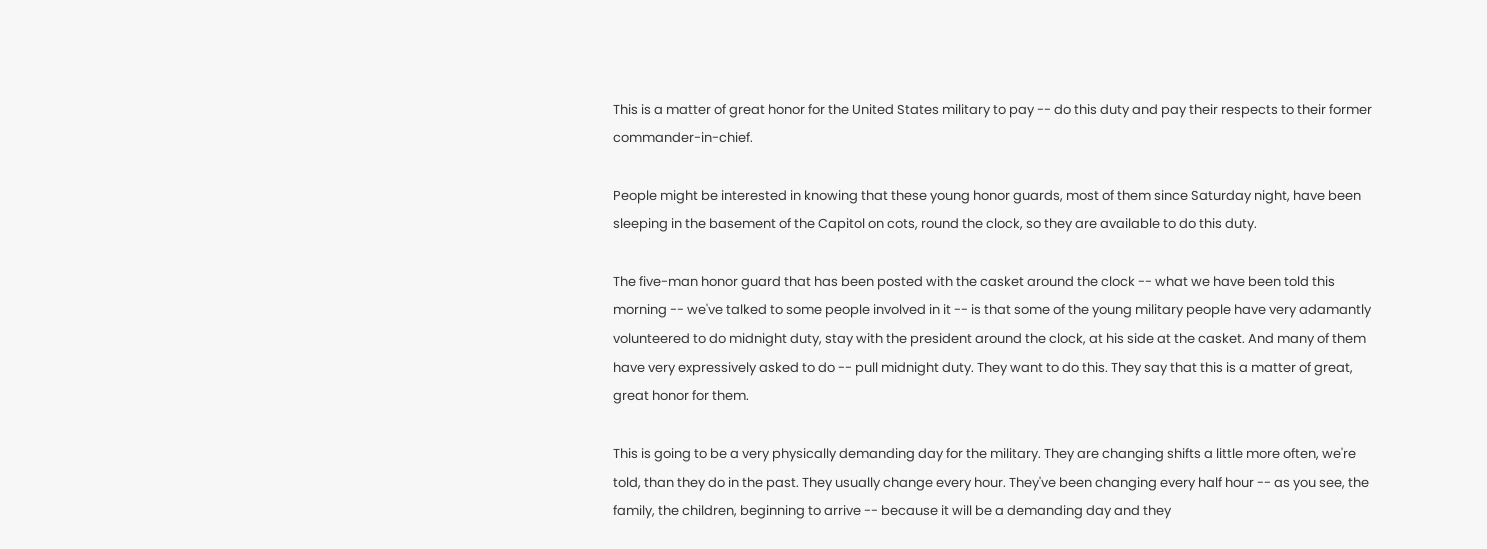This is a matter of great honor for the United States military to pay -- do this duty and pay their respects to their former commander-in-chief.

People might be interested in knowing that these young honor guards, most of them since Saturday night, have been sleeping in the basement of the Capitol on cots, round the clock, so they are available to do this duty.

The five-man honor guard that has been posted with the casket around the clock -- what we have been told this morning -- we've talked to some people involved in it -- is that some of the young military people have very adamantly volunteered to do midnight duty, stay with the president around the clock, at his side at the casket. And many of them have very expressively asked to do -- pull midnight duty. They want to do this. They say that this is a matter of great, great honor for them.

This is going to be a very physically demanding day for the military. They are changing shifts a little more often, we're told, than they do in the past. They usually change every hour. They've been changing every half hour -- as you see, the family, the children, beginning to arrive -- because it will be a demanding day and they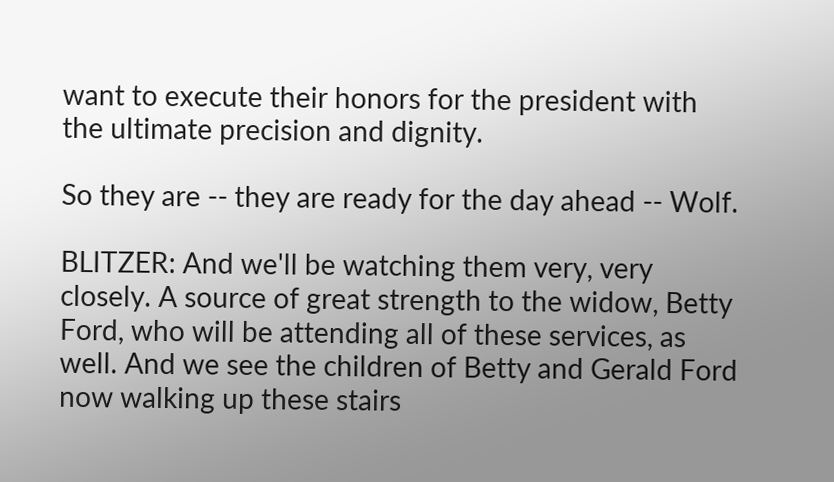want to execute their honors for the president with the ultimate precision and dignity.

So they are -- they are ready for the day ahead -- Wolf.

BLITZER: And we'll be watching them very, very closely. A source of great strength to the widow, Betty Ford, who will be attending all of these services, as well. And we see the children of Betty and Gerald Ford now walking up these stairs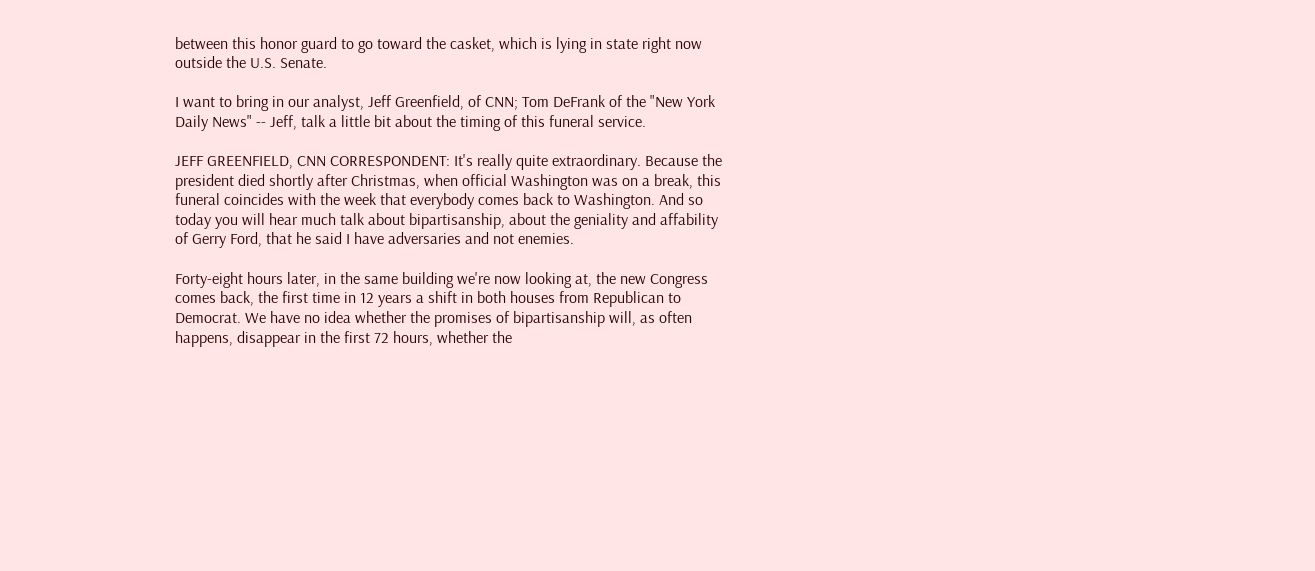between this honor guard to go toward the casket, which is lying in state right now outside the U.S. Senate.

I want to bring in our analyst, Jeff Greenfield, of CNN; Tom DeFrank of the "New York Daily News" -- Jeff, talk a little bit about the timing of this funeral service.

JEFF GREENFIELD, CNN CORRESPONDENT: It's really quite extraordinary. Because the president died shortly after Christmas, when official Washington was on a break, this funeral coincides with the week that everybody comes back to Washington. And so today you will hear much talk about bipartisanship, about the geniality and affability of Gerry Ford, that he said I have adversaries and not enemies.

Forty-eight hours later, in the same building we're now looking at, the new Congress comes back, the first time in 12 years a shift in both houses from Republican to Democrat. We have no idea whether the promises of bipartisanship will, as often happens, disappear in the first 72 hours, whether the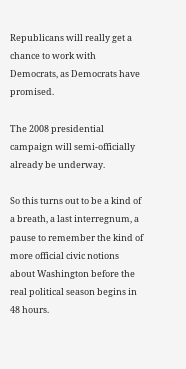Republicans will really get a chance to work with Democrats, as Democrats have promised.

The 2008 presidential campaign will semi-officially already be underway.

So this turns out to be a kind of a breath, a last interregnum, a pause to remember the kind of more official civic notions about Washington before the real political season begins in 48 hours.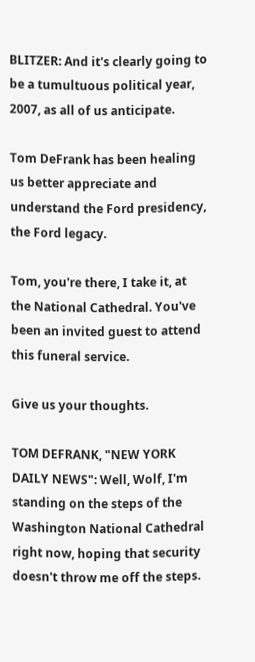BLITZER: And it's clearly going to be a tumultuous political year, 2007, as all of us anticipate.

Tom DeFrank has been healing us better appreciate and understand the Ford presidency, the Ford legacy.

Tom, you're there, I take it, at the National Cathedral. You've been an invited guest to attend this funeral service.

Give us your thoughts.

TOM DEFRANK, "NEW YORK DAILY NEWS": Well, Wolf, I'm standing on the steps of the Washington National Cathedral right now, hoping that security doesn't throw me off the steps.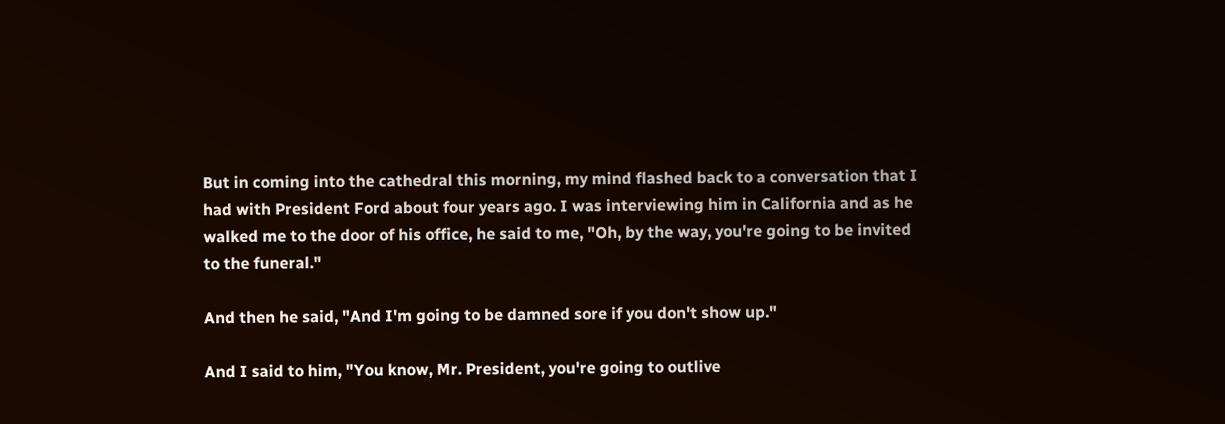But in coming into the cathedral this morning, my mind flashed back to a conversation that I had with President Ford about four years ago. I was interviewing him in California and as he walked me to the door of his office, he said to me, "Oh, by the way, you're going to be invited to the funeral."

And then he said, "And I'm going to be damned sore if you don't show up."

And I said to him, "You know, Mr. President, you're going to outlive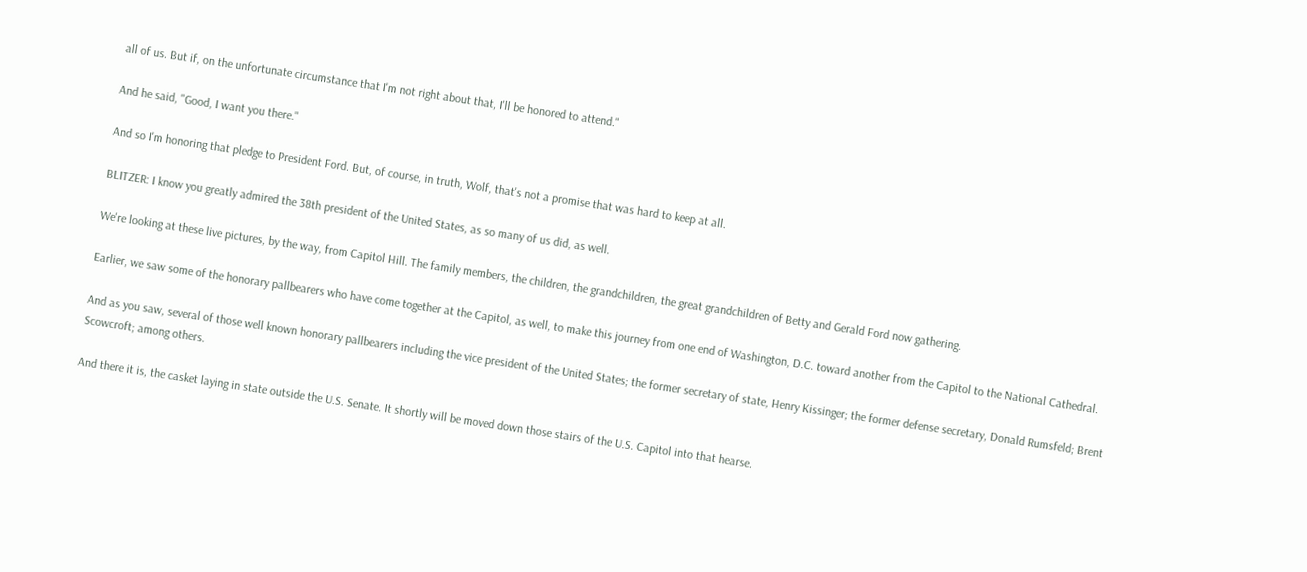all of us. But if, on the unfortunate circumstance that I'm not right about that, I'll be honored to attend."

And he said, "Good, I want you there."

And so I'm honoring that pledge to President Ford. But, of course, in truth, Wolf, that's not a promise that was hard to keep at all.

BLITZER: I know you greatly admired the 38th president of the United States, as so many of us did, as well.

We're looking at these live pictures, by the way, from Capitol Hill. The family members, the children, the grandchildren, the great grandchildren of Betty and Gerald Ford now gathering.

Earlier, we saw some of the honorary pallbearers who have come together at the Capitol, as well, to make this journey from one end of Washington, D.C. toward another from the Capitol to the National Cathedral.

And as you saw, several of those well known honorary pallbearers including the vice president of the United States; the former secretary of state, Henry Kissinger; the former defense secretary, Donald Rumsfeld; Brent Scowcroft; among others.

And there it is, the casket laying in state outside the U.S. Senate. It shortly will be moved down those stairs of the U.S. Capitol into that hearse.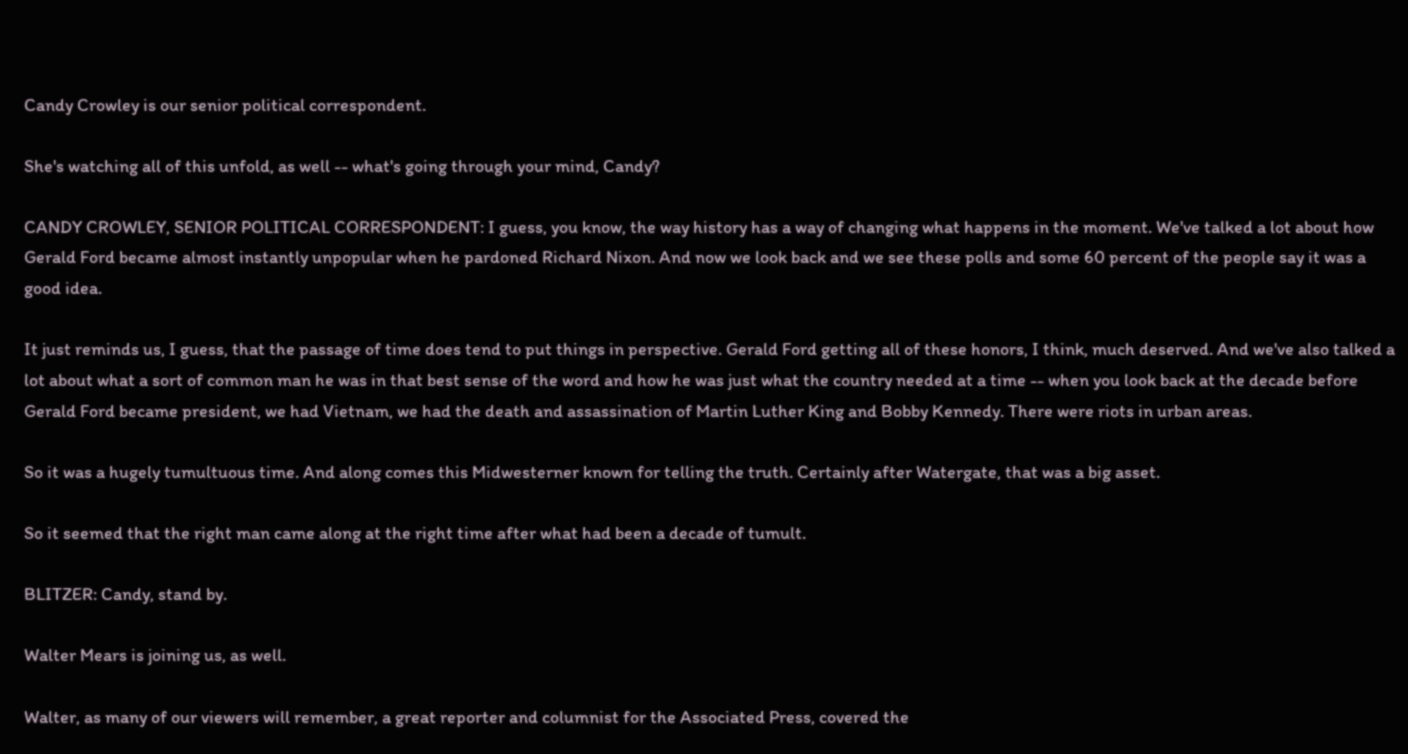Candy Crowley is our senior political correspondent.

She's watching all of this unfold, as well -- what's going through your mind, Candy?

CANDY CROWLEY, SENIOR POLITICAL CORRESPONDENT: I guess, you know, the way history has a way of changing what happens in the moment. We've talked a lot about how Gerald Ford became almost instantly unpopular when he pardoned Richard Nixon. And now we look back and we see these polls and some 60 percent of the people say it was a good idea.

It just reminds us, I guess, that the passage of time does tend to put things in perspective. Gerald Ford getting all of these honors, I think, much deserved. And we've also talked a lot about what a sort of common man he was in that best sense of the word and how he was just what the country needed at a time -- when you look back at the decade before Gerald Ford became president, we had Vietnam, we had the death and assassination of Martin Luther King and Bobby Kennedy. There were riots in urban areas.

So it was a hugely tumultuous time. And along comes this Midwesterner known for telling the truth. Certainly after Watergate, that was a big asset.

So it seemed that the right man came along at the right time after what had been a decade of tumult.

BLITZER: Candy, stand by.

Walter Mears is joining us, as well.

Walter, as many of our viewers will remember, a great reporter and columnist for the Associated Press, covered the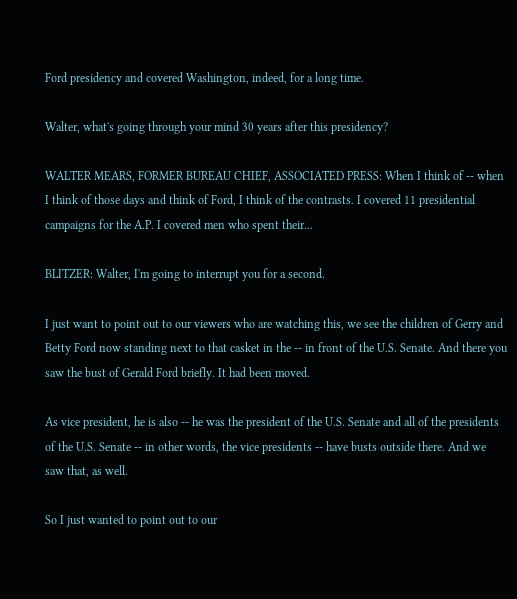Ford presidency and covered Washington, indeed, for a long time.

Walter, what's going through your mind 30 years after this presidency?

WALTER MEARS, FORMER BUREAU CHIEF, ASSOCIATED PRESS: When I think of -- when I think of those days and think of Ford, I think of the contrasts. I covered 11 presidential campaigns for the A.P. I covered men who spent their...

BLITZER: Walter, I'm going to interrupt you for a second.

I just want to point out to our viewers who are watching this, we see the children of Gerry and Betty Ford now standing next to that casket in the -- in front of the U.S. Senate. And there you saw the bust of Gerald Ford briefly. It had been moved.

As vice president, he is also -- he was the president of the U.S. Senate and all of the presidents of the U.S. Senate -- in other words, the vice presidents -- have busts outside there. And we saw that, as well.

So I just wanted to point out to our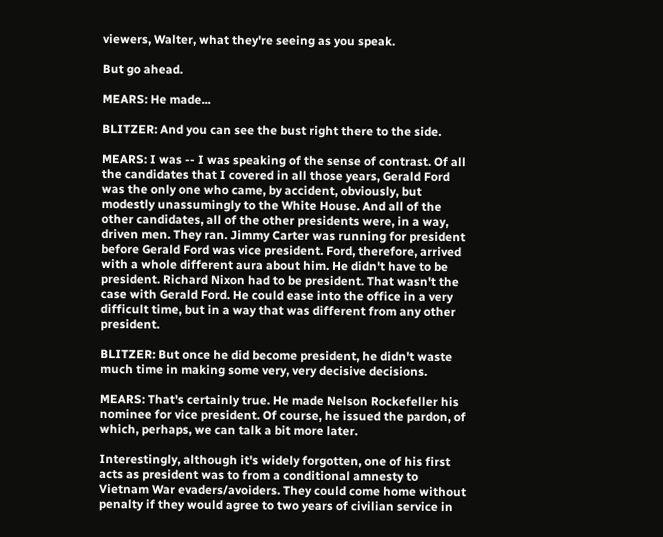viewers, Walter, what they're seeing as you speak.

But go ahead.

MEARS: He made...

BLITZER: And you can see the bust right there to the side.

MEARS: I was -- I was speaking of the sense of contrast. Of all the candidates that I covered in all those years, Gerald Ford was the only one who came, by accident, obviously, but modestly unassumingly to the White House. And all of the other candidates, all of the other presidents were, in a way, driven men. They ran. Jimmy Carter was running for president before Gerald Ford was vice president. Ford, therefore, arrived with a whole different aura about him. He didn't have to be president. Richard Nixon had to be president. That wasn't the case with Gerald Ford. He could ease into the office in a very difficult time, but in a way that was different from any other president.

BLITZER: But once he did become president, he didn't waste much time in making some very, very decisive decisions.

MEARS: That's certainly true. He made Nelson Rockefeller his nominee for vice president. Of course, he issued the pardon, of which, perhaps, we can talk a bit more later.

Interestingly, although it's widely forgotten, one of his first acts as president was to from a conditional amnesty to Vietnam War evaders/avoiders. They could come home without penalty if they would agree to two years of civilian service in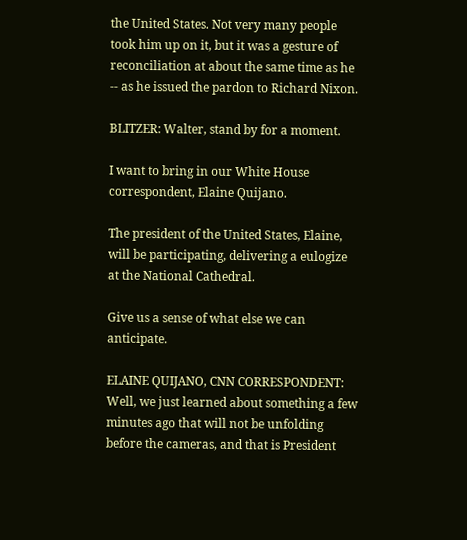the United States. Not very many people took him up on it, but it was a gesture of reconciliation at about the same time as he -- as he issued the pardon to Richard Nixon.

BLITZER: Walter, stand by for a moment.

I want to bring in our White House correspondent, Elaine Quijano.

The president of the United States, Elaine, will be participating, delivering a eulogize at the National Cathedral.

Give us a sense of what else we can anticipate.

ELAINE QUIJANO, CNN CORRESPONDENT: Well, we just learned about something a few minutes ago that will not be unfolding before the cameras, and that is President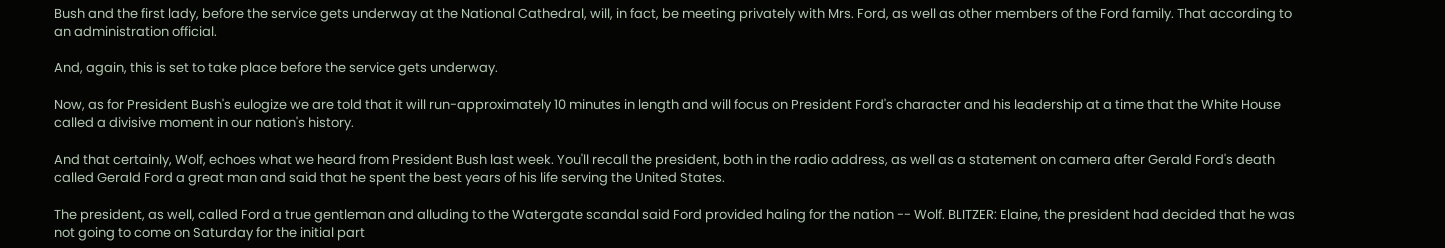Bush and the first lady, before the service gets underway at the National Cathedral, will, in fact, be meeting privately with Mrs. Ford, as well as other members of the Ford family. That according to an administration official.

And, again, this is set to take place before the service gets underway.

Now, as for President Bush's eulogize we are told that it will run-approximately 10 minutes in length and will focus on President Ford's character and his leadership at a time that the White House called a divisive moment in our nation's history.

And that certainly, Wolf, echoes what we heard from President Bush last week. You'll recall the president, both in the radio address, as well as a statement on camera after Gerald Ford's death called Gerald Ford a great man and said that he spent the best years of his life serving the United States.

The president, as well, called Ford a true gentleman and alluding to the Watergate scandal said Ford provided haling for the nation -- Wolf. BLITZER: Elaine, the president had decided that he was not going to come on Saturday for the initial part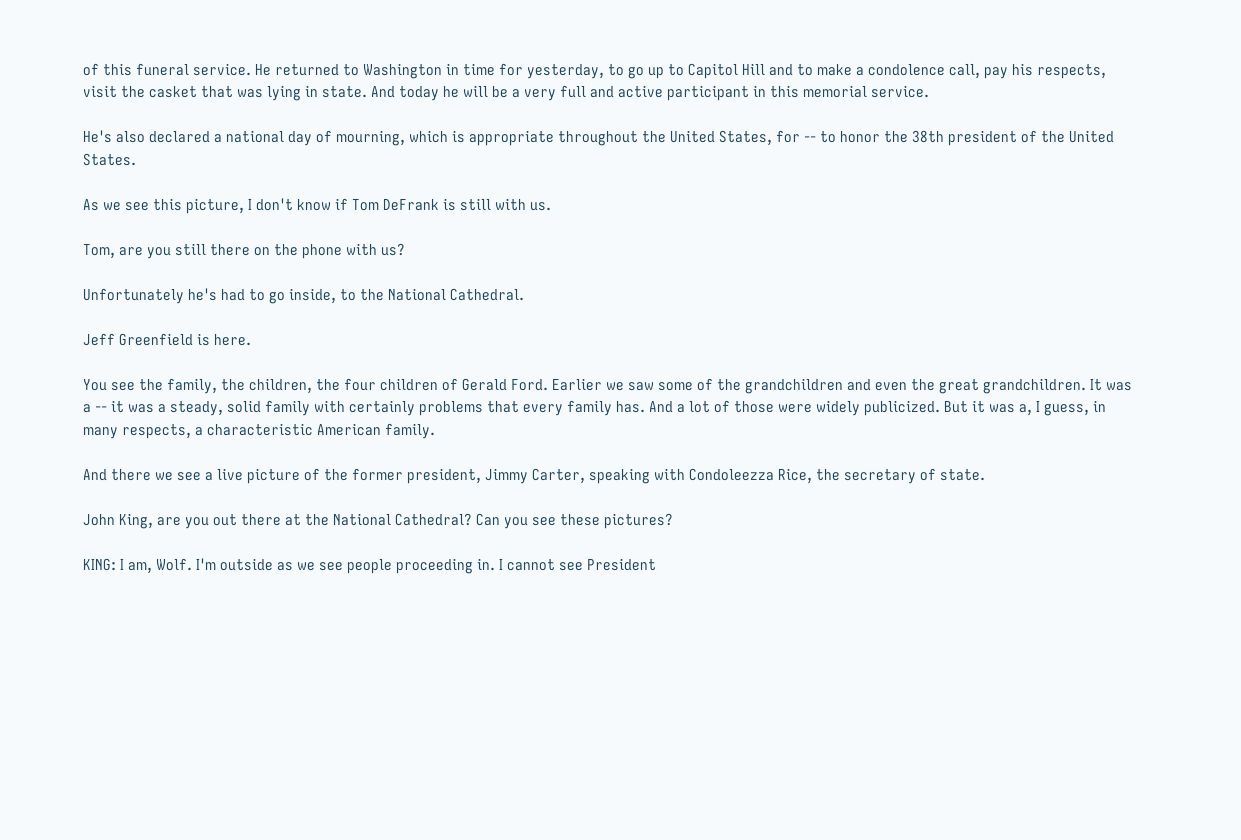of this funeral service. He returned to Washington in time for yesterday, to go up to Capitol Hill and to make a condolence call, pay his respects, visit the casket that was lying in state. And today he will be a very full and active participant in this memorial service.

He's also declared a national day of mourning, which is appropriate throughout the United States, for -- to honor the 38th president of the United States.

As we see this picture, I don't know if Tom DeFrank is still with us.

Tom, are you still there on the phone with us?

Unfortunately he's had to go inside, to the National Cathedral.

Jeff Greenfield is here.

You see the family, the children, the four children of Gerald Ford. Earlier we saw some of the grandchildren and even the great grandchildren. It was a -- it was a steady, solid family with certainly problems that every family has. And a lot of those were widely publicized. But it was a, I guess, in many respects, a characteristic American family.

And there we see a live picture of the former president, Jimmy Carter, speaking with Condoleezza Rice, the secretary of state.

John King, are you out there at the National Cathedral? Can you see these pictures?

KING: I am, Wolf. I'm outside as we see people proceeding in. I cannot see President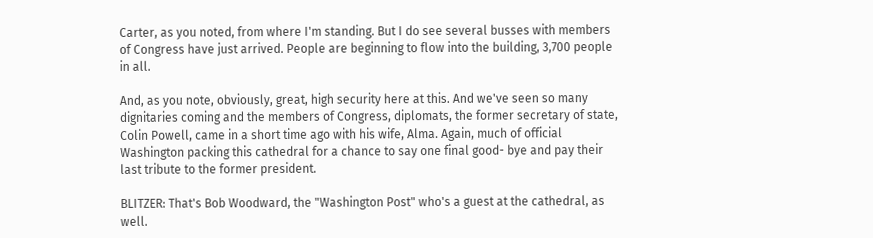Carter, as you noted, from where I'm standing. But I do see several busses with members of Congress have just arrived. People are beginning to flow into the building, 3,700 people in all.

And, as you note, obviously, great, high security here at this. And we've seen so many dignitaries coming and the members of Congress, diplomats, the former secretary of state, Colin Powell, came in a short time ago with his wife, Alma. Again, much of official Washington packing this cathedral for a chance to say one final good- bye and pay their last tribute to the former president.

BLITZER: That's Bob Woodward, the "Washington Post" who's a guest at the cathedral, as well.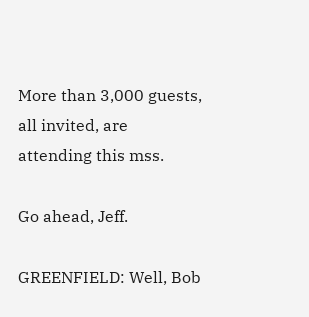More than 3,000 guests, all invited, are attending this mss.

Go ahead, Jeff.

GREENFIELD: Well, Bob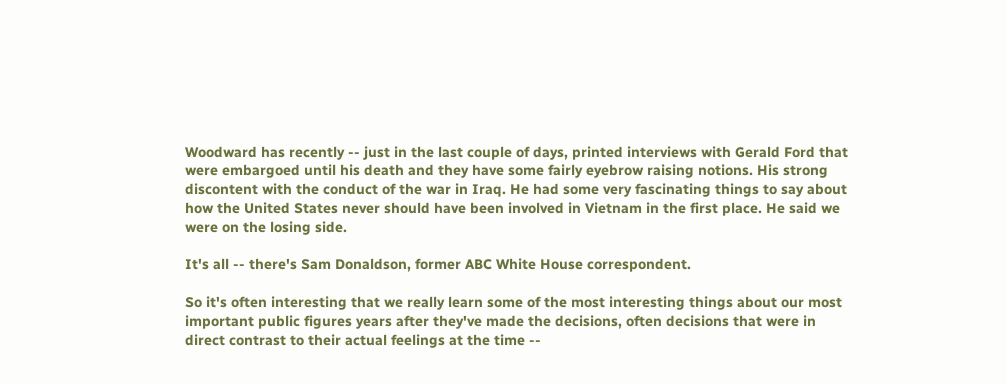Woodward has recently -- just in the last couple of days, printed interviews with Gerald Ford that were embargoed until his death and they have some fairly eyebrow raising notions. His strong discontent with the conduct of the war in Iraq. He had some very fascinating things to say about how the United States never should have been involved in Vietnam in the first place. He said we were on the losing side.

It's all -- there's Sam Donaldson, former ABC White House correspondent.

So it's often interesting that we really learn some of the most interesting things about our most important public figures years after they've made the decisions, often decisions that were in direct contrast to their actual feelings at the time --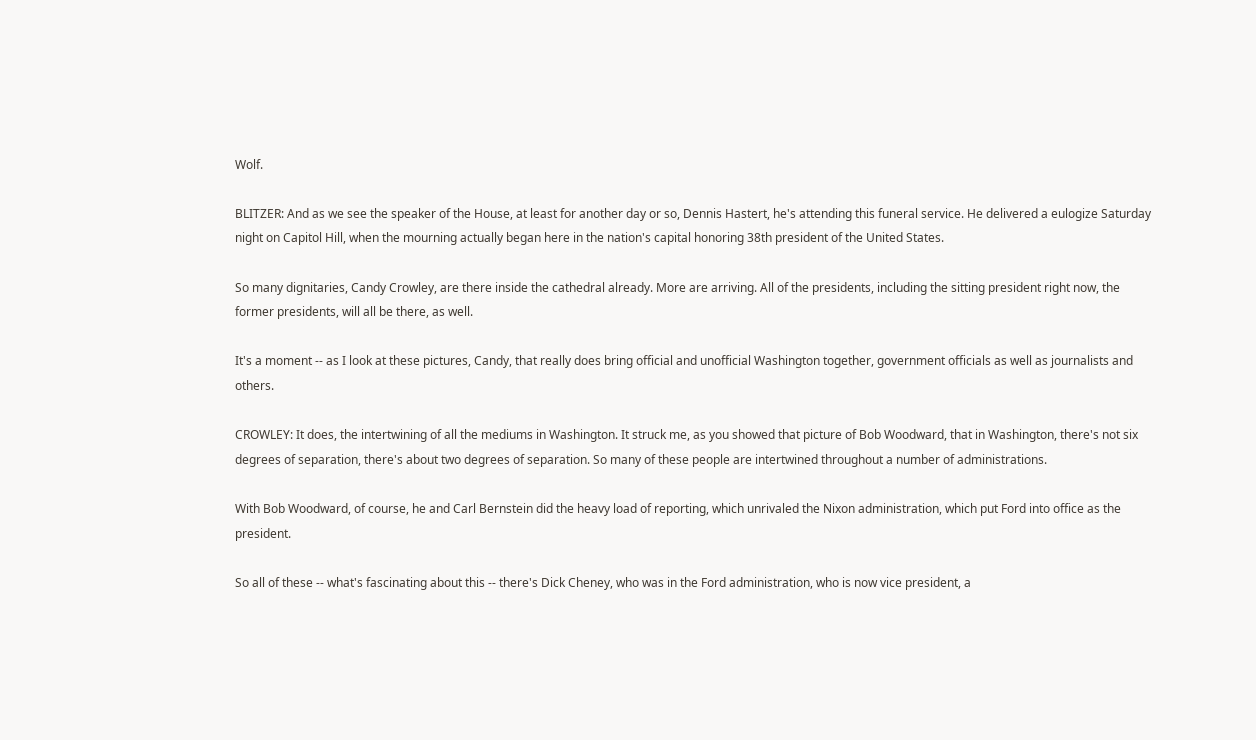Wolf.

BLITZER: And as we see the speaker of the House, at least for another day or so, Dennis Hastert, he's attending this funeral service. He delivered a eulogize Saturday night on Capitol Hill, when the mourning actually began here in the nation's capital honoring 38th president of the United States.

So many dignitaries, Candy Crowley, are there inside the cathedral already. More are arriving. All of the presidents, including the sitting president right now, the former presidents, will all be there, as well.

It's a moment -- as I look at these pictures, Candy, that really does bring official and unofficial Washington together, government officials as well as journalists and others.

CROWLEY: It does, the intertwining of all the mediums in Washington. It struck me, as you showed that picture of Bob Woodward, that in Washington, there's not six degrees of separation, there's about two degrees of separation. So many of these people are intertwined throughout a number of administrations.

With Bob Woodward, of course, he and Carl Bernstein did the heavy load of reporting, which unrivaled the Nixon administration, which put Ford into office as the president.

So all of these -- what's fascinating about this -- there's Dick Cheney, who was in the Ford administration, who is now vice president, a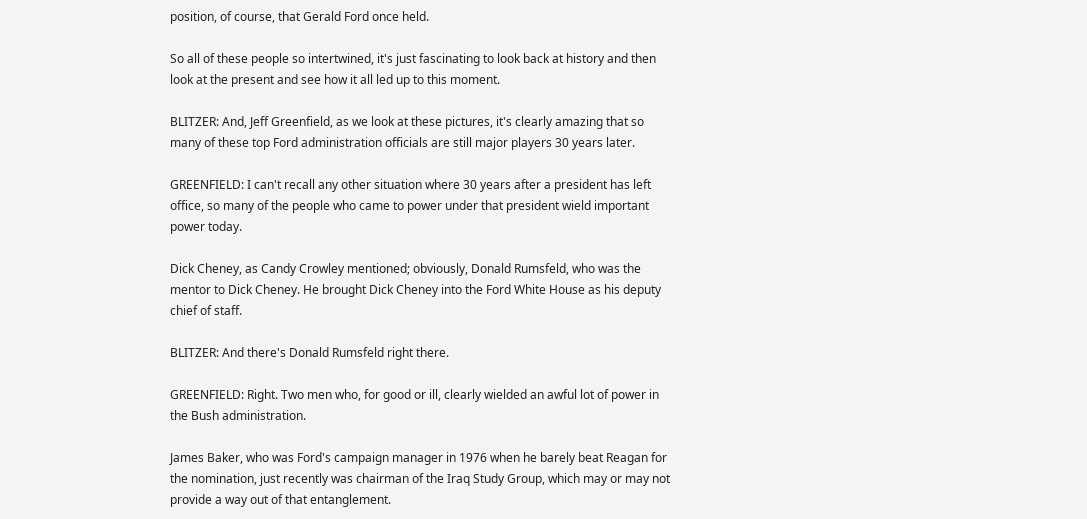position, of course, that Gerald Ford once held.

So all of these people so intertwined, it's just fascinating to look back at history and then look at the present and see how it all led up to this moment.

BLITZER: And, Jeff Greenfield, as we look at these pictures, it's clearly amazing that so many of these top Ford administration officials are still major players 30 years later.

GREENFIELD: I can't recall any other situation where 30 years after a president has left office, so many of the people who came to power under that president wield important power today.

Dick Cheney, as Candy Crowley mentioned; obviously, Donald Rumsfeld, who was the mentor to Dick Cheney. He brought Dick Cheney into the Ford White House as his deputy chief of staff.

BLITZER: And there's Donald Rumsfeld right there.

GREENFIELD: Right. Two men who, for good or ill, clearly wielded an awful lot of power in the Bush administration.

James Baker, who was Ford's campaign manager in 1976 when he barely beat Reagan for the nomination, just recently was chairman of the Iraq Study Group, which may or may not provide a way out of that entanglement.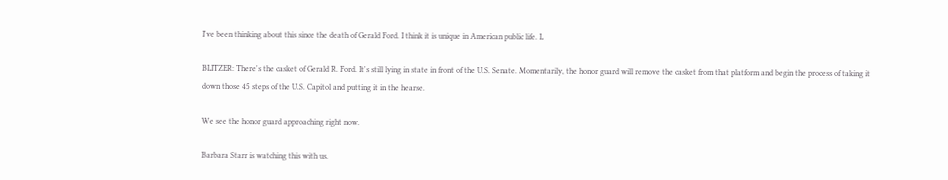I've been thinking about this since the death of Gerald Ford. I think it is unique in American public life. L

BLITZER: There's the casket of Gerald R. Ford. It's still lying in state in front of the U.S. Senate. Momentarily, the honor guard will remove the casket from that platform and begin the process of taking it down those 45 steps of the U.S. Capitol and putting it in the hearse.

We see the honor guard approaching right now.

Barbara Starr is watching this with us.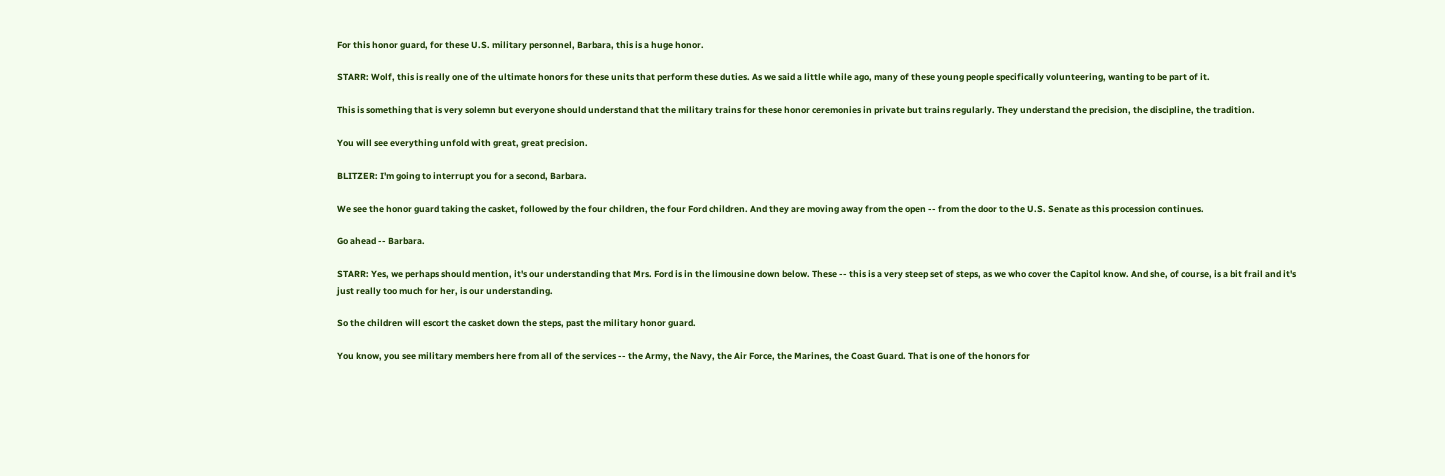For this honor guard, for these U.S. military personnel, Barbara, this is a huge honor.

STARR: Wolf, this is really one of the ultimate honors for these units that perform these duties. As we said a little while ago, many of these young people specifically volunteering, wanting to be part of it.

This is something that is very solemn but everyone should understand that the military trains for these honor ceremonies in private but trains regularly. They understand the precision, the discipline, the tradition.

You will see everything unfold with great, great precision.

BLITZER: I'm going to interrupt you for a second, Barbara.

We see the honor guard taking the casket, followed by the four children, the four Ford children. And they are moving away from the open -- from the door to the U.S. Senate as this procession continues.

Go ahead -- Barbara.

STARR: Yes, we perhaps should mention, it's our understanding that Mrs. Ford is in the limousine down below. These -- this is a very steep set of steps, as we who cover the Capitol know. And she, of course, is a bit frail and it's just really too much for her, is our understanding.

So the children will escort the casket down the steps, past the military honor guard.

You know, you see military members here from all of the services -- the Army, the Navy, the Air Force, the Marines, the Coast Guard. That is one of the honors for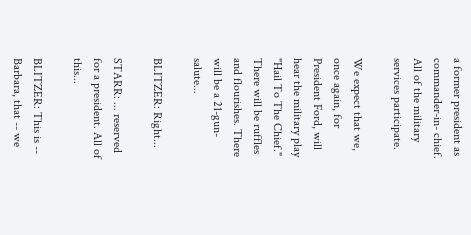a former president as commander-in- chief. All of the military services participate.

We expect that we, once again, for President Ford, will hear the military play "Hail To The Chief." There will be ruffles and flourishes. There will be a 21-gun-salute...

BLITZER: Right...

STARR: ... reserved for a president. All of this...

BLITZER: This is -- Barbara, that -- we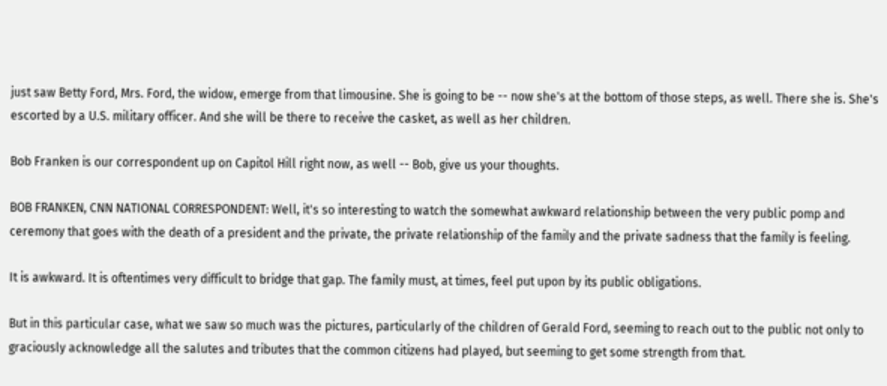just saw Betty Ford, Mrs. Ford, the widow, emerge from that limousine. She is going to be -- now she's at the bottom of those steps, as well. There she is. She's escorted by a U.S. military officer. And she will be there to receive the casket, as well as her children.

Bob Franken is our correspondent up on Capitol Hill right now, as well -- Bob, give us your thoughts.

BOB FRANKEN, CNN NATIONAL CORRESPONDENT: Well, it's so interesting to watch the somewhat awkward relationship between the very public pomp and ceremony that goes with the death of a president and the private, the private relationship of the family and the private sadness that the family is feeling.

It is awkward. It is oftentimes very difficult to bridge that gap. The family must, at times, feel put upon by its public obligations.

But in this particular case, what we saw so much was the pictures, particularly of the children of Gerald Ford, seeming to reach out to the public not only to graciously acknowledge all the salutes and tributes that the common citizens had played, but seeming to get some strength from that.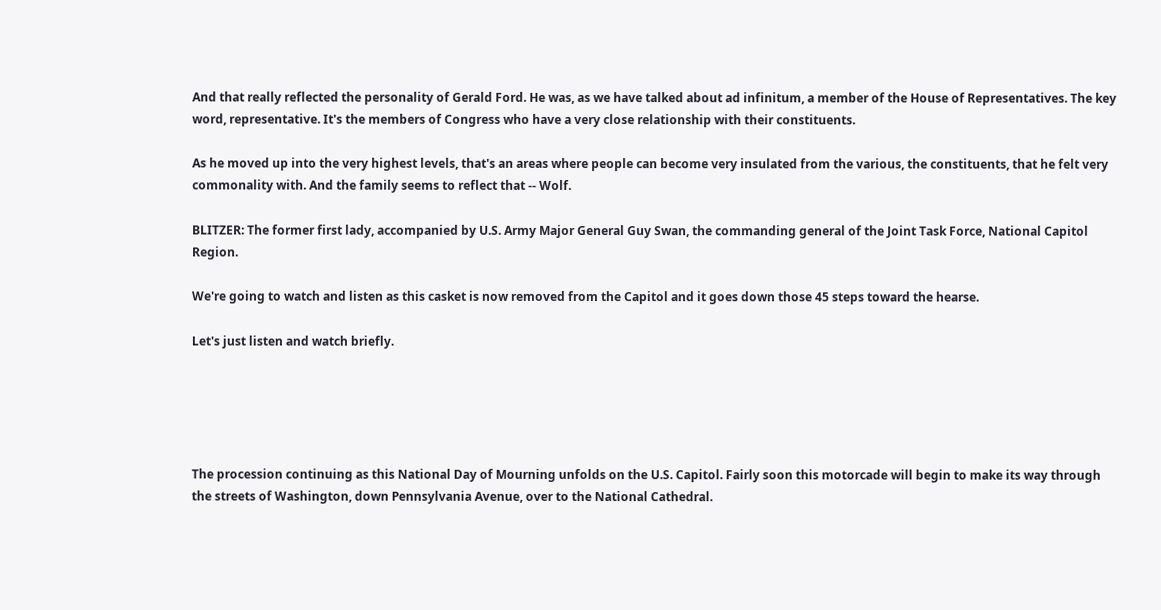And that really reflected the personality of Gerald Ford. He was, as we have talked about ad infinitum, a member of the House of Representatives. The key word, representative. It's the members of Congress who have a very close relationship with their constituents.

As he moved up into the very highest levels, that's an areas where people can become very insulated from the various, the constituents, that he felt very commonality with. And the family seems to reflect that -- Wolf.

BLITZER: The former first lady, accompanied by U.S. Army Major General Guy Swan, the commanding general of the Joint Task Force, National Capitol Region.

We're going to watch and listen as this casket is now removed from the Capitol and it goes down those 45 steps toward the hearse.

Let's just listen and watch briefly.





The procession continuing as this National Day of Mourning unfolds on the U.S. Capitol. Fairly soon this motorcade will begin to make its way through the streets of Washington, down Pennsylvania Avenue, over to the National Cathedral.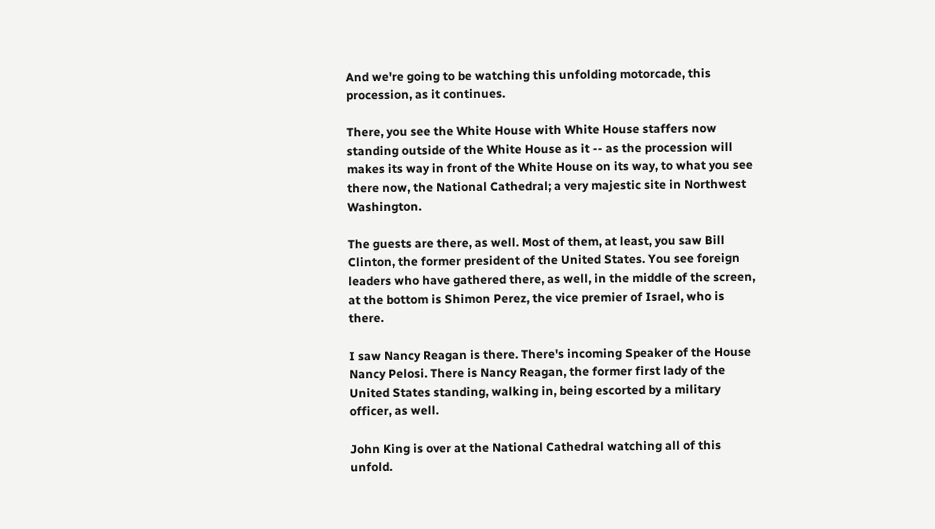And we're going to be watching this unfolding motorcade, this procession, as it continues.

There, you see the White House with White House staffers now standing outside of the White House as it -- as the procession will makes its way in front of the White House on its way, to what you see there now, the National Cathedral; a very majestic site in Northwest Washington.

The guests are there, as well. Most of them, at least, you saw Bill Clinton, the former president of the United States. You see foreign leaders who have gathered there, as well, in the middle of the screen, at the bottom is Shimon Perez, the vice premier of Israel, who is there.

I saw Nancy Reagan is there. There's incoming Speaker of the House Nancy Pelosi. There is Nancy Reagan, the former first lady of the United States standing, walking in, being escorted by a military officer, as well.

John King is over at the National Cathedral watching all of this unfold.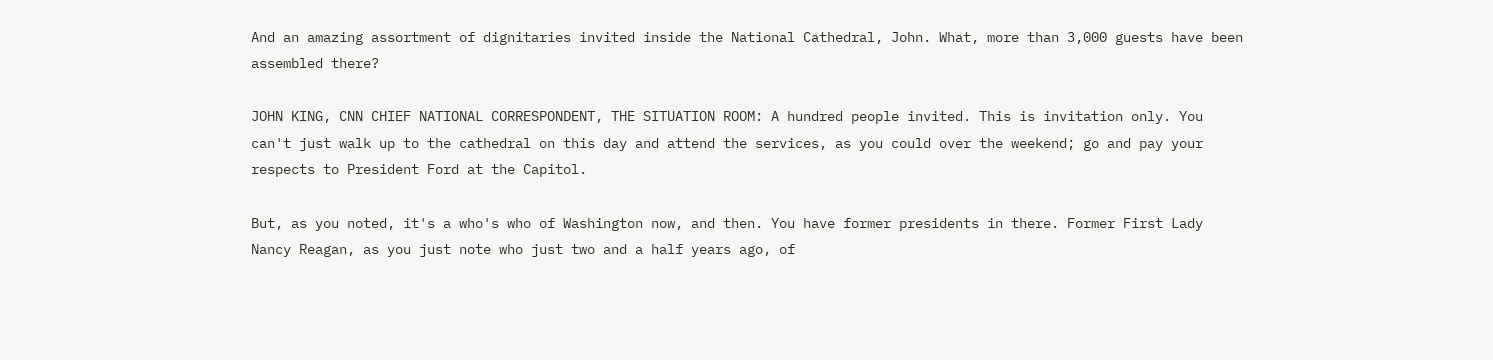And an amazing assortment of dignitaries invited inside the National Cathedral, John. What, more than 3,000 guests have been assembled there?

JOHN KING, CNN CHIEF NATIONAL CORRESPONDENT, THE SITUATION ROOM: A hundred people invited. This is invitation only. You can't just walk up to the cathedral on this day and attend the services, as you could over the weekend; go and pay your respects to President Ford at the Capitol.

But, as you noted, it's a who's who of Washington now, and then. You have former presidents in there. Former First Lady Nancy Reagan, as you just note who just two and a half years ago, of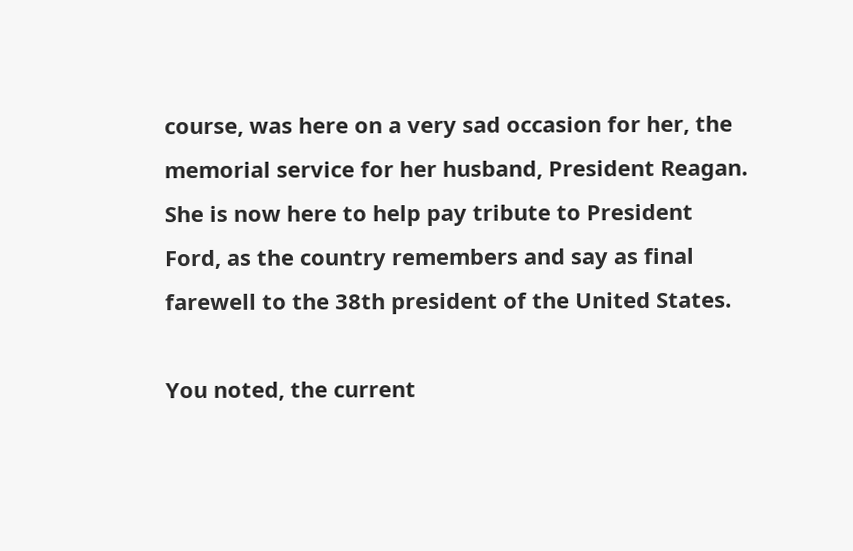course, was here on a very sad occasion for her, the memorial service for her husband, President Reagan. She is now here to help pay tribute to President Ford, as the country remembers and say as final farewell to the 38th president of the United States.

You noted, the current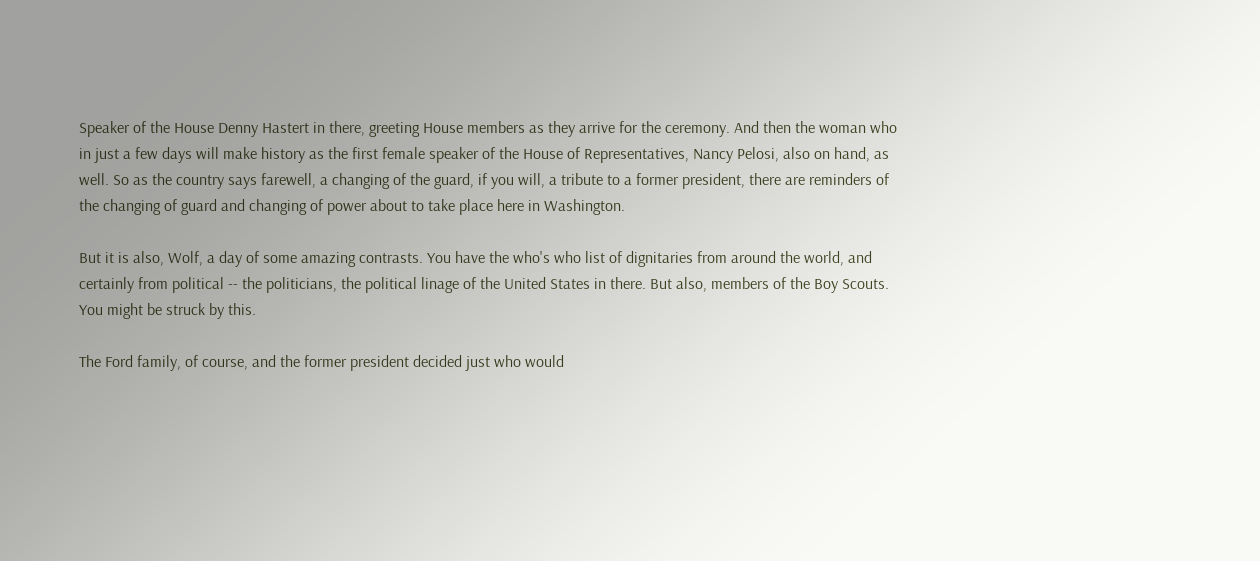Speaker of the House Denny Hastert in there, greeting House members as they arrive for the ceremony. And then the woman who in just a few days will make history as the first female speaker of the House of Representatives, Nancy Pelosi, also on hand, as well. So as the country says farewell, a changing of the guard, if you will, a tribute to a former president, there are reminders of the changing of guard and changing of power about to take place here in Washington.

But it is also, Wolf, a day of some amazing contrasts. You have the who's who list of dignitaries from around the world, and certainly from political -- the politicians, the political linage of the United States in there. But also, members of the Boy Scouts. You might be struck by this.

The Ford family, of course, and the former president decided just who would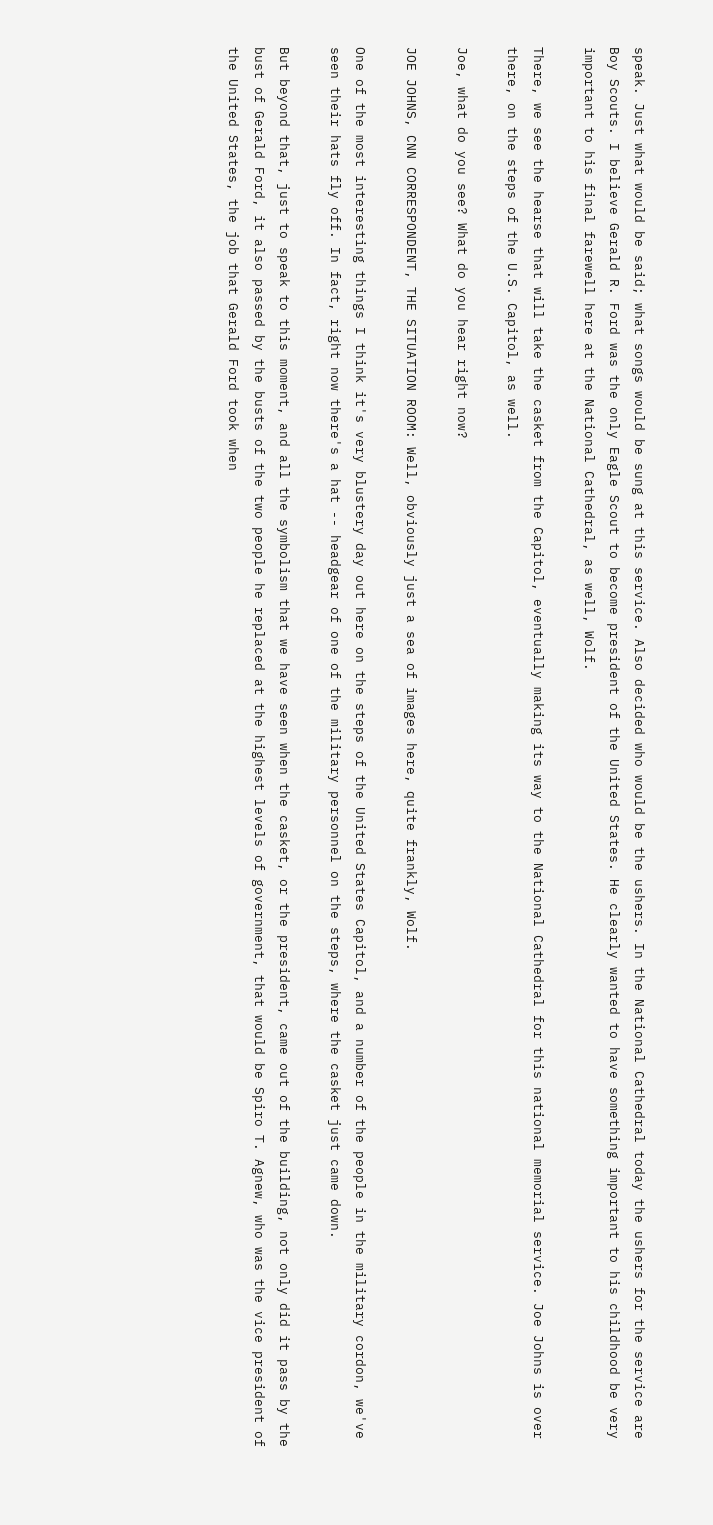speak. Just what would be said; what songs would be sung at this service. Also decided who would be the ushers. In the National Cathedral today the ushers for the service are Boy Scouts. I believe Gerald R. Ford was the only Eagle Scout to become president of the United States. He clearly wanted to have something important to his childhood be very important to his final farewell here at the National Cathedral, as well, Wolf.

There, we see the hearse that will take the casket from the Capitol, eventually making its way to the National Cathedral for this national memorial service. Joe Johns is over there, on the steps of the U.S. Capitol, as well.

Joe, what do you see? What do you hear right now?

JOE JOHNS, CNN CORRESPONDENT, THE SITUATION ROOM: Well, obviously just a sea of images here, quite frankly, Wolf.

One of the most interesting things I think it's very blustery day out here on the steps of the United States Capitol, and a number of the people in the military cordon, we've seen their hats fly off. In fact, right now there's a hat -- headgear of one of the military personnel on the steps, where the casket just came down.

But beyond that, just to speak to this moment, and all the symbolism that we have seen when the casket, or the president, came out of the building, not only did it pass by the bust of Gerald Ford, it also passed by the busts of the two people he replaced at the highest levels of government, that would be Spiro T. Agnew, who was the vice president of the United States, the job that Gerald Ford took when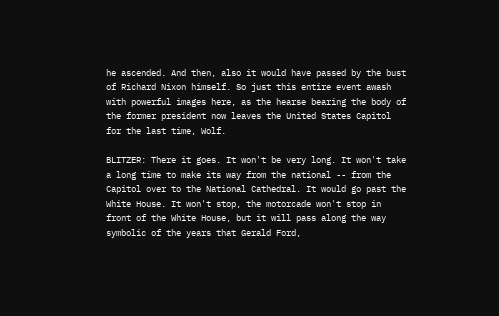he ascended. And then, also it would have passed by the bust of Richard Nixon himself. So just this entire event awash with powerful images here, as the hearse bearing the body of the former president now leaves the United States Capitol for the last time, Wolf.

BLITZER: There it goes. It won't be very long. It won't take a long time to make its way from the national -- from the Capitol over to the National Cathedral. It would go past the White House. It won't stop, the motorcade won't stop in front of the White House, but it will pass along the way symbolic of the years that Gerald Ford,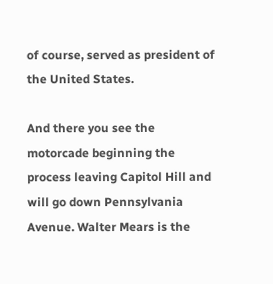of course, served as president of the United States.

And there you see the motorcade beginning the process leaving Capitol Hill and will go down Pennsylvania Avenue. Walter Mears is the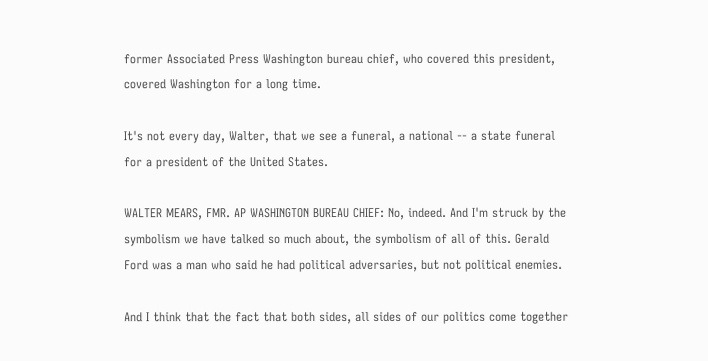former Associated Press Washington bureau chief, who covered this president, covered Washington for a long time.

It's not every day, Walter, that we see a funeral, a national -- a state funeral for a president of the United States.

WALTER MEARS, FMR. AP WASHINGTON BUREAU CHIEF: No, indeed. And I'm struck by the symbolism we have talked so much about, the symbolism of all of this. Gerald Ford was a man who said he had political adversaries, but not political enemies.

And I think that the fact that both sides, all sides of our politics come together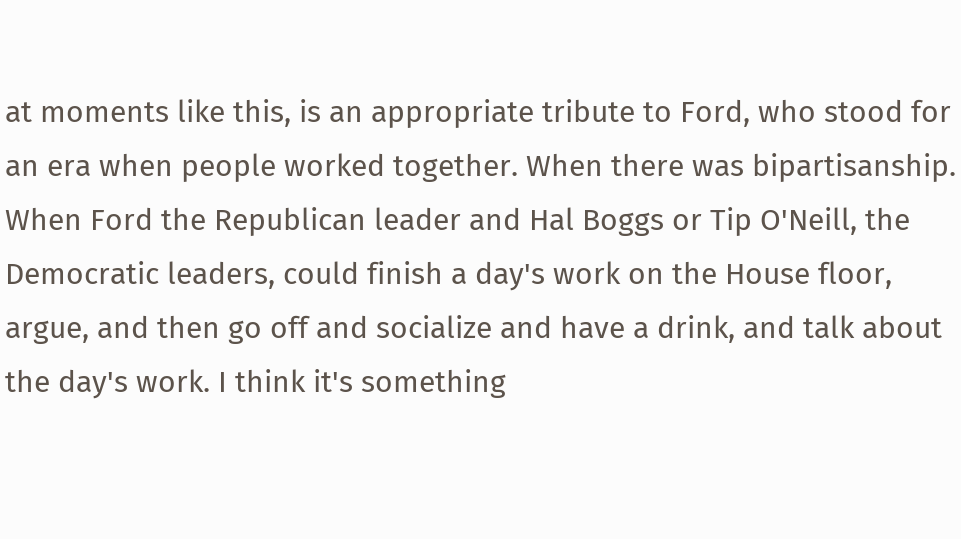at moments like this, is an appropriate tribute to Ford, who stood for an era when people worked together. When there was bipartisanship. When Ford the Republican leader and Hal Boggs or Tip O'Neill, the Democratic leaders, could finish a day's work on the House floor, argue, and then go off and socialize and have a drink, and talk about the day's work. I think it's something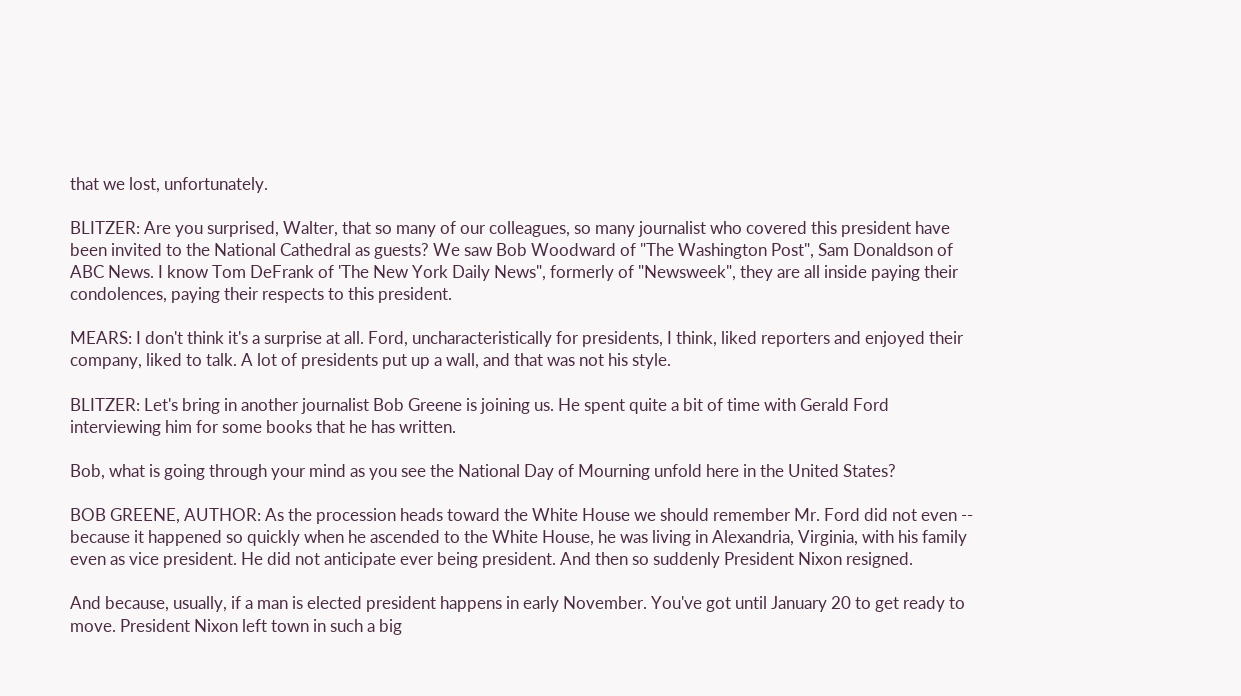that we lost, unfortunately.

BLITZER: Are you surprised, Walter, that so many of our colleagues, so many journalist who covered this president have been invited to the National Cathedral as guests? We saw Bob Woodward of "The Washington Post", Sam Donaldson of ABC News. I know Tom DeFrank of 'The New York Daily News", formerly of "Newsweek", they are all inside paying their condolences, paying their respects to this president.

MEARS: I don't think it's a surprise at all. Ford, uncharacteristically for presidents, I think, liked reporters and enjoyed their company, liked to talk. A lot of presidents put up a wall, and that was not his style.

BLITZER: Let's bring in another journalist Bob Greene is joining us. He spent quite a bit of time with Gerald Ford interviewing him for some books that he has written.

Bob, what is going through your mind as you see the National Day of Mourning unfold here in the United States?

BOB GREENE, AUTHOR: As the procession heads toward the White House we should remember Mr. Ford did not even -- because it happened so quickly when he ascended to the White House, he was living in Alexandria, Virginia, with his family even as vice president. He did not anticipate ever being president. And then so suddenly President Nixon resigned.

And because, usually, if a man is elected president happens in early November. You've got until January 20 to get ready to move. President Nixon left town in such a big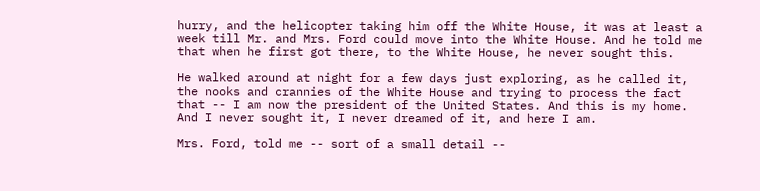hurry, and the helicopter taking him off the White House, it was at least a week till Mr. and Mrs. Ford could move into the White House. And he told me that when he first got there, to the White House, he never sought this.

He walked around at night for a few days just exploring, as he called it, the nooks and crannies of the White House and trying to process the fact that -- I am now the president of the United States. And this is my home. And I never sought it, I never dreamed of it, and here I am.

Mrs. Ford, told me -- sort of a small detail --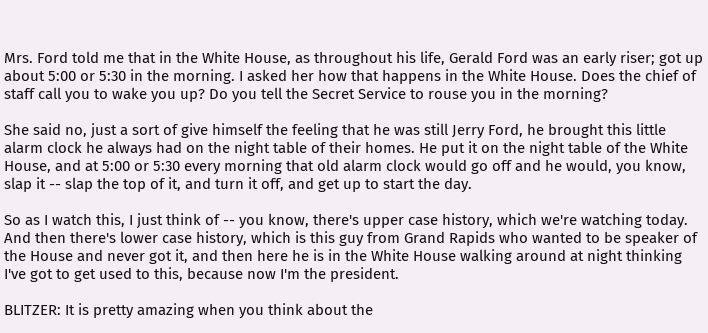Mrs. Ford told me that in the White House, as throughout his life, Gerald Ford was an early riser; got up about 5:00 or 5:30 in the morning. I asked her how that happens in the White House. Does the chief of staff call you to wake you up? Do you tell the Secret Service to rouse you in the morning?

She said no, just a sort of give himself the feeling that he was still Jerry Ford, he brought this little alarm clock he always had on the night table of their homes. He put it on the night table of the White House, and at 5:00 or 5:30 every morning that old alarm clock would go off and he would, you know, slap it -- slap the top of it, and turn it off, and get up to start the day.

So as I watch this, I just think of -- you know, there's upper case history, which we're watching today. And then there's lower case history, which is this guy from Grand Rapids who wanted to be speaker of the House and never got it, and then here he is in the White House walking around at night thinking I've got to get used to this, because now I'm the president.

BLITZER: It is pretty amazing when you think about the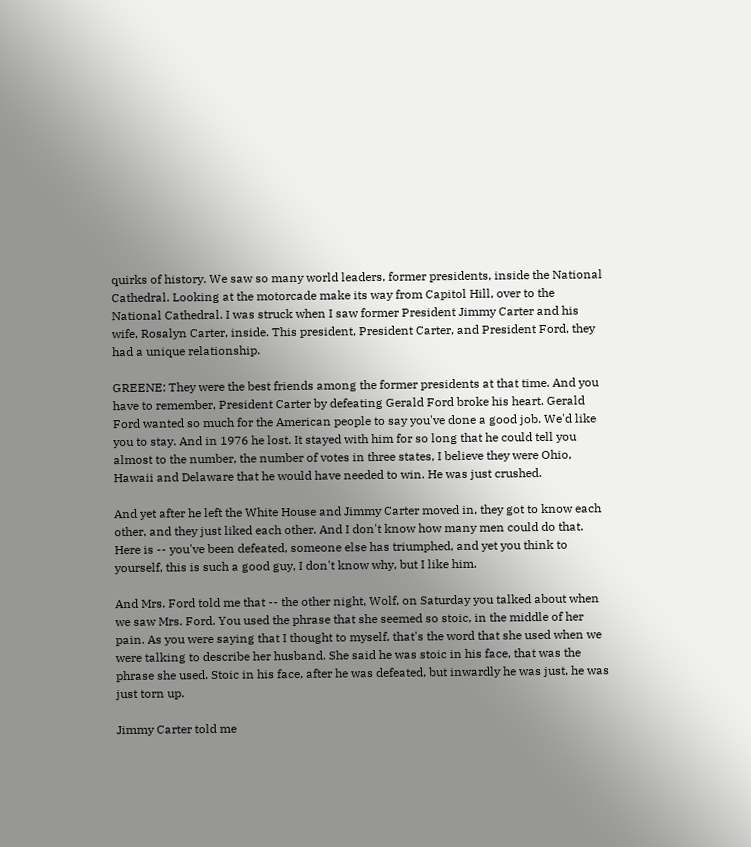quirks of history. We saw so many world leaders, former presidents, inside the National Cathedral. Looking at the motorcade make its way from Capitol Hill, over to the National Cathedral. I was struck when I saw former President Jimmy Carter and his wife, Rosalyn Carter, inside. This president, President Carter, and President Ford, they had a unique relationship.

GREENE: They were the best friends among the former presidents at that time. And you have to remember, President Carter by defeating Gerald Ford broke his heart. Gerald Ford wanted so much for the American people to say you've done a good job. We'd like you to stay. And in 1976 he lost. It stayed with him for so long that he could tell you almost to the number, the number of votes in three states, I believe they were Ohio, Hawaii and Delaware that he would have needed to win. He was just crushed.

And yet after he left the White House and Jimmy Carter moved in, they got to know each other, and they just liked each other. And I don't know how many men could do that. Here is -- you've been defeated, someone else has triumphed, and yet you think to yourself, this is such a good guy, I don't know why, but I like him.

And Mrs. Ford told me that -- the other night, Wolf, on Saturday you talked about when we saw Mrs. Ford. You used the phrase that she seemed so stoic, in the middle of her pain. As you were saying that I thought to myself, that's the word that she used when we were talking to describe her husband. She said he was stoic in his face, that was the phrase she used. Stoic in his face, after he was defeated, but inwardly he was just, he was just torn up.

Jimmy Carter told me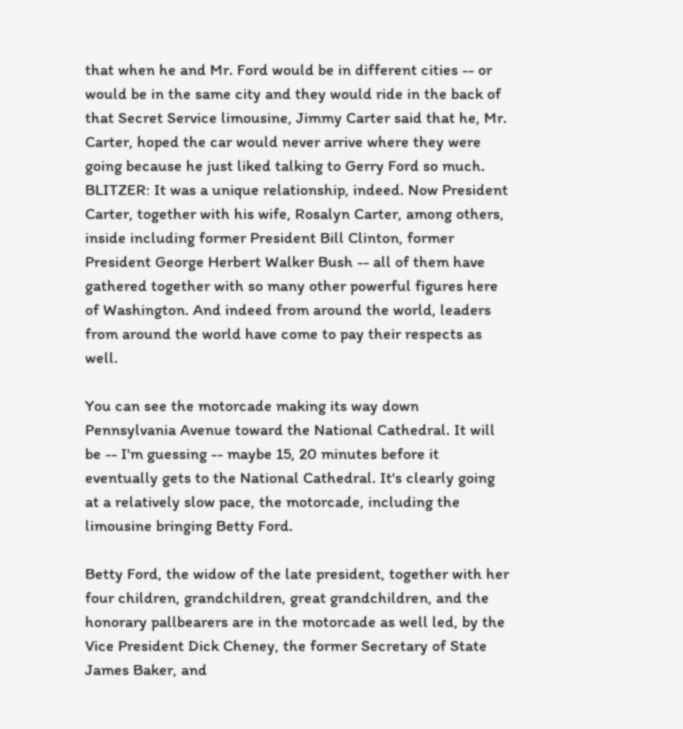that when he and Mr. Ford would be in different cities -- or would be in the same city and they would ride in the back of that Secret Service limousine, Jimmy Carter said that he, Mr. Carter, hoped the car would never arrive where they were going because he just liked talking to Gerry Ford so much. BLITZER: It was a unique relationship, indeed. Now President Carter, together with his wife, Rosalyn Carter, among others, inside including former President Bill Clinton, former President George Herbert Walker Bush -- all of them have gathered together with so many other powerful figures here of Washington. And indeed from around the world, leaders from around the world have come to pay their respects as well.

You can see the motorcade making its way down Pennsylvania Avenue toward the National Cathedral. It will be -- I'm guessing -- maybe 15, 20 minutes before it eventually gets to the National Cathedral. It's clearly going at a relatively slow pace, the motorcade, including the limousine bringing Betty Ford.

Betty Ford, the widow of the late president, together with her four children, grandchildren, great grandchildren, and the honorary pallbearers are in the motorcade as well led, by the Vice President Dick Cheney, the former Secretary of State James Baker, and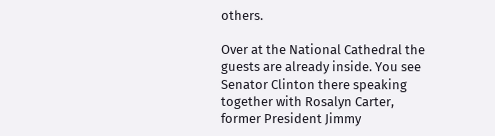others.

Over at the National Cathedral the guests are already inside. You see Senator Clinton there speaking together with Rosalyn Carter, former President Jimmy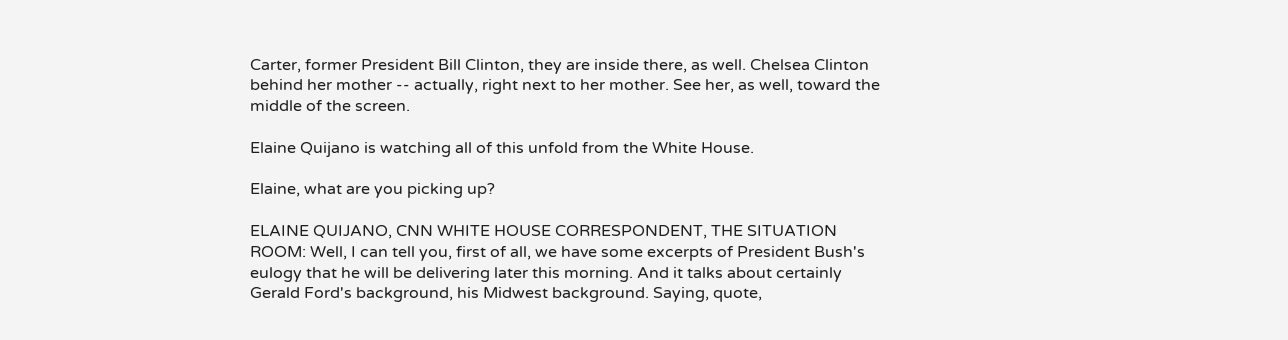Carter, former President Bill Clinton, they are inside there, as well. Chelsea Clinton behind her mother -- actually, right next to her mother. See her, as well, toward the middle of the screen.

Elaine Quijano is watching all of this unfold from the White House.

Elaine, what are you picking up?

ELAINE QUIJANO, CNN WHITE HOUSE CORRESPONDENT, THE SITUATION ROOM: Well, I can tell you, first of all, we have some excerpts of President Bush's eulogy that he will be delivering later this morning. And it talks about certainly Gerald Ford's background, his Midwest background. Saying, quote,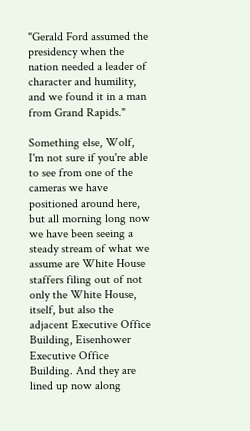"Gerald Ford assumed the presidency when the nation needed a leader of character and humility, and we found it in a man from Grand Rapids."

Something else, Wolf, I'm not sure if you're able to see from one of the cameras we have positioned around here, but all morning long now we have been seeing a steady stream of what we assume are White House staffers filing out of not only the White House, itself, but also the adjacent Executive Office Building, Eisenhower Executive Office Building. And they are lined up now along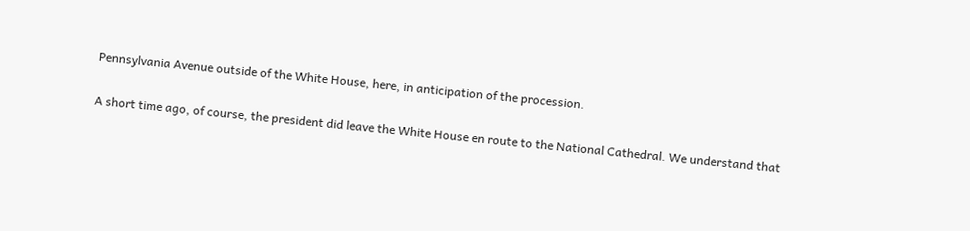Pennsylvania Avenue outside of the White House, here, in anticipation of the procession.

A short time ago, of course, the president did leave the White House en route to the National Cathedral. We understand that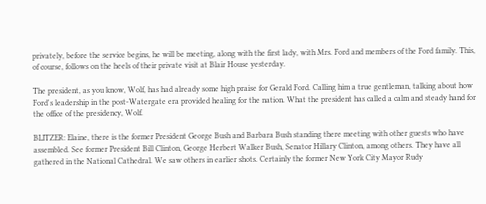privately, before the service begins, he will be meeting, along with the first lady, with Mrs. Ford and members of the Ford family. This, of course, follows on the heels of their private visit at Blair House yesterday.

The president, as you know, Wolf, has had already some high praise for Gerald Ford. Calling him a true gentleman, talking about how Ford's leadership in the post-Watergate era provided healing for the nation. What the president has called a calm and steady hand for the office of the presidency, Wolf.

BLITZER: Elaine, there is the former President George Bush and Barbara Bush standing there meeting with other guests who have assembled. See former President Bill Clinton, George Herbert Walker Bush, Senator Hillary Clinton, among others. They have all gathered in the National Cathedral. We saw others in earlier shots. Certainly the former New York City Mayor Rudy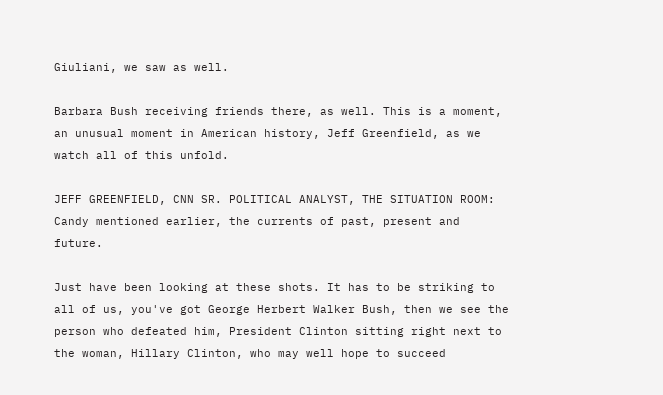Giuliani, we saw as well.

Barbara Bush receiving friends there, as well. This is a moment, an unusual moment in American history, Jeff Greenfield, as we watch all of this unfold.

JEFF GREENFIELD, CNN SR. POLITICAL ANALYST, THE SITUATION ROOM: Candy mentioned earlier, the currents of past, present and future.

Just have been looking at these shots. It has to be striking to all of us, you've got George Herbert Walker Bush, then we see the person who defeated him, President Clinton sitting right next to the woman, Hillary Clinton, who may well hope to succeed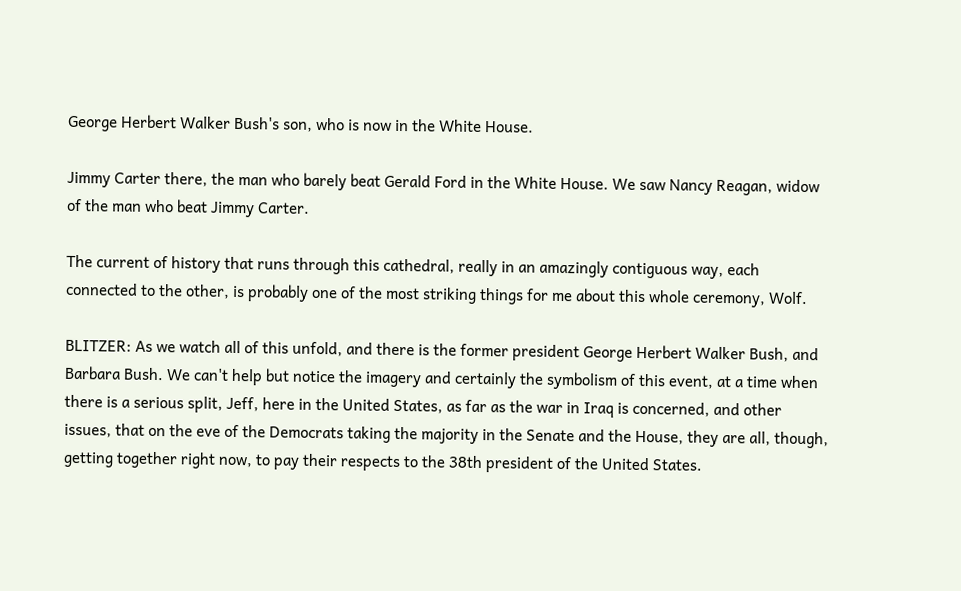George Herbert Walker Bush's son, who is now in the White House.

Jimmy Carter there, the man who barely beat Gerald Ford in the White House. We saw Nancy Reagan, widow of the man who beat Jimmy Carter.

The current of history that runs through this cathedral, really in an amazingly contiguous way, each connected to the other, is probably one of the most striking things for me about this whole ceremony, Wolf.

BLITZER: As we watch all of this unfold, and there is the former president George Herbert Walker Bush, and Barbara Bush. We can't help but notice the imagery and certainly the symbolism of this event, at a time when there is a serious split, Jeff, here in the United States, as far as the war in Iraq is concerned, and other issues, that on the eve of the Democrats taking the majority in the Senate and the House, they are all, though, getting together right now, to pay their respects to the 38th president of the United States.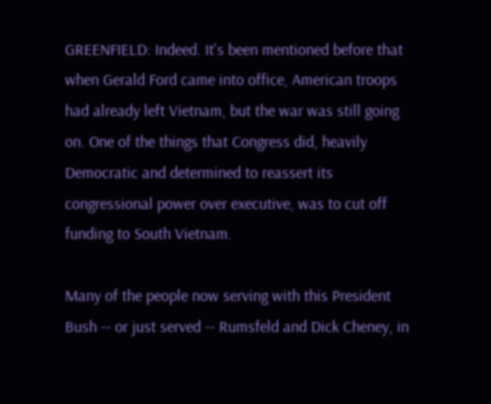GREENFIELD: Indeed. It's been mentioned before that when Gerald Ford came into office, American troops had already left Vietnam, but the war was still going on. One of the things that Congress did, heavily Democratic and determined to reassert its congressional power over executive, was to cut off funding to South Vietnam.

Many of the people now serving with this President Bush -- or just served -- Rumsfeld and Dick Cheney, in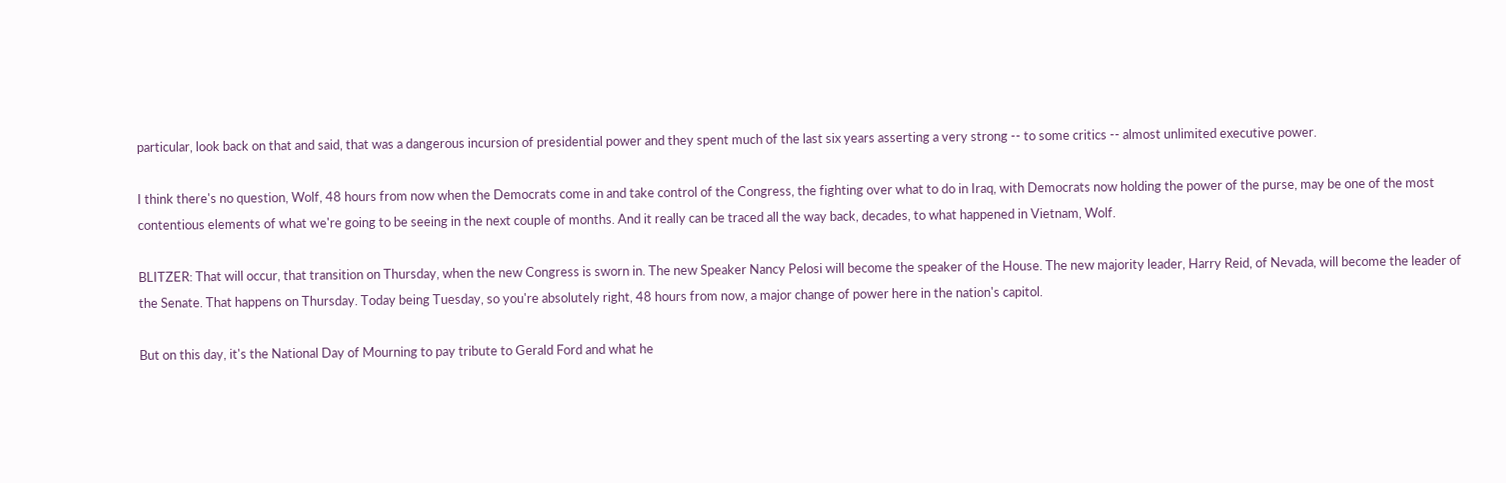particular, look back on that and said, that was a dangerous incursion of presidential power and they spent much of the last six years asserting a very strong -- to some critics -- almost unlimited executive power.

I think there's no question, Wolf, 48 hours from now when the Democrats come in and take control of the Congress, the fighting over what to do in Iraq, with Democrats now holding the power of the purse, may be one of the most contentious elements of what we're going to be seeing in the next couple of months. And it really can be traced all the way back, decades, to what happened in Vietnam, Wolf.

BLITZER: That will occur, that transition on Thursday, when the new Congress is sworn in. The new Speaker Nancy Pelosi will become the speaker of the House. The new majority leader, Harry Reid, of Nevada, will become the leader of the Senate. That happens on Thursday. Today being Tuesday, so you're absolutely right, 48 hours from now, a major change of power here in the nation's capitol.

But on this day, it's the National Day of Mourning to pay tribute to Gerald Ford and what he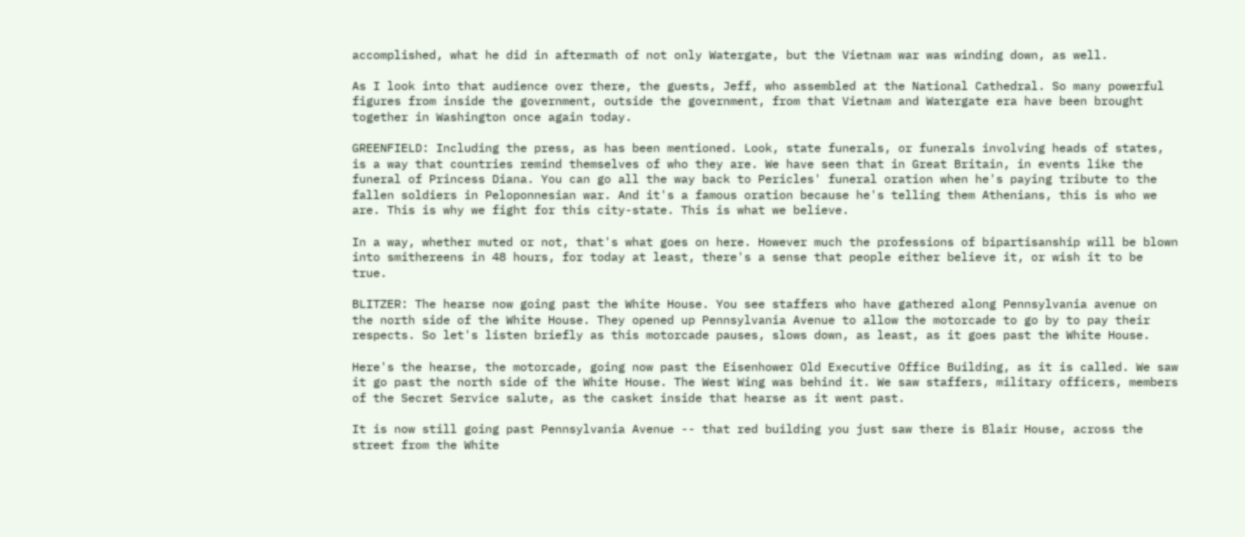accomplished, what he did in aftermath of not only Watergate, but the Vietnam war was winding down, as well.

As I look into that audience over there, the guests, Jeff, who assembled at the National Cathedral. So many powerful figures from inside the government, outside the government, from that Vietnam and Watergate era have been brought together in Washington once again today.

GREENFIELD: Including the press, as has been mentioned. Look, state funerals, or funerals involving heads of states, is a way that countries remind themselves of who they are. We have seen that in Great Britain, in events like the funeral of Princess Diana. You can go all the way back to Pericles' funeral oration when he's paying tribute to the fallen soldiers in Peloponnesian war. And it's a famous oration because he's telling them Athenians, this is who we are. This is why we fight for this city-state. This is what we believe.

In a way, whether muted or not, that's what goes on here. However much the professions of bipartisanship will be blown into smithereens in 48 hours, for today at least, there's a sense that people either believe it, or wish it to be true.

BLITZER: The hearse now going past the White House. You see staffers who have gathered along Pennsylvania avenue on the north side of the White House. They opened up Pennsylvania Avenue to allow the motorcade to go by to pay their respects. So let's listen briefly as this motorcade pauses, slows down, as least, as it goes past the White House.

Here's the hearse, the motorcade, going now past the Eisenhower Old Executive Office Building, as it is called. We saw it go past the north side of the White House. The West Wing was behind it. We saw staffers, military officers, members of the Secret Service salute, as the casket inside that hearse as it went past.

It is now still going past Pennsylvania Avenue -- that red building you just saw there is Blair House, across the street from the White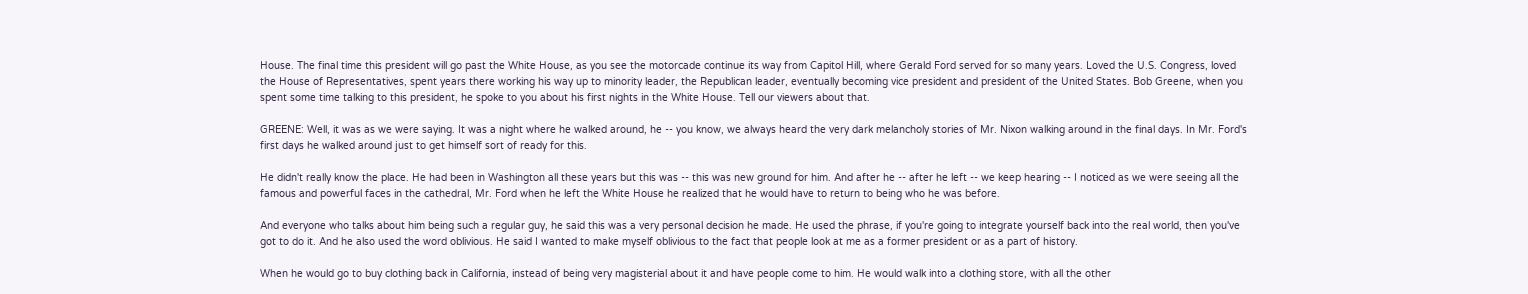House. The final time this president will go past the White House, as you see the motorcade continue its way from Capitol Hill, where Gerald Ford served for so many years. Loved the U.S. Congress, loved the House of Representatives, spent years there working his way up to minority leader, the Republican leader, eventually becoming vice president and president of the United States. Bob Greene, when you spent some time talking to this president, he spoke to you about his first nights in the White House. Tell our viewers about that.

GREENE: Well, it was as we were saying. It was a night where he walked around, he -- you know, we always heard the very dark melancholy stories of Mr. Nixon walking around in the final days. In Mr. Ford's first days he walked around just to get himself sort of ready for this.

He didn't really know the place. He had been in Washington all these years but this was -- this was new ground for him. And after he -- after he left -- we keep hearing -- I noticed as we were seeing all the famous and powerful faces in the cathedral, Mr. Ford when he left the White House he realized that he would have to return to being who he was before.

And everyone who talks about him being such a regular guy, he said this was a very personal decision he made. He used the phrase, if you're going to integrate yourself back into the real world, then you've got to do it. And he also used the word oblivious. He said I wanted to make myself oblivious to the fact that people look at me as a former president or as a part of history.

When he would go to buy clothing back in California, instead of being very magisterial about it and have people come to him. He would walk into a clothing store, with all the other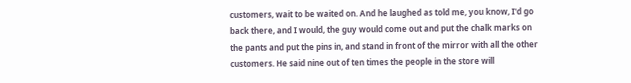customers, wait to be waited on. And he laughed as told me, you know, I'd go back there, and I would, the guy would come out and put the chalk marks on the pants and put the pins in, and stand in front of the mirror with all the other customers. He said nine out of ten times the people in the store will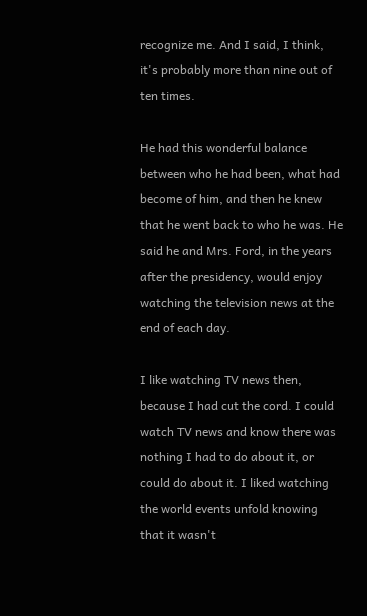recognize me. And I said, I think, it's probably more than nine out of ten times.

He had this wonderful balance between who he had been, what had become of him, and then he knew that he went back to who he was. He said he and Mrs. Ford, in the years after the presidency, would enjoy watching the television news at the end of each day.

I like watching TV news then, because I had cut the cord. I could watch TV news and know there was nothing I had to do about it, or could do about it. I liked watching the world events unfold knowing that it wasn't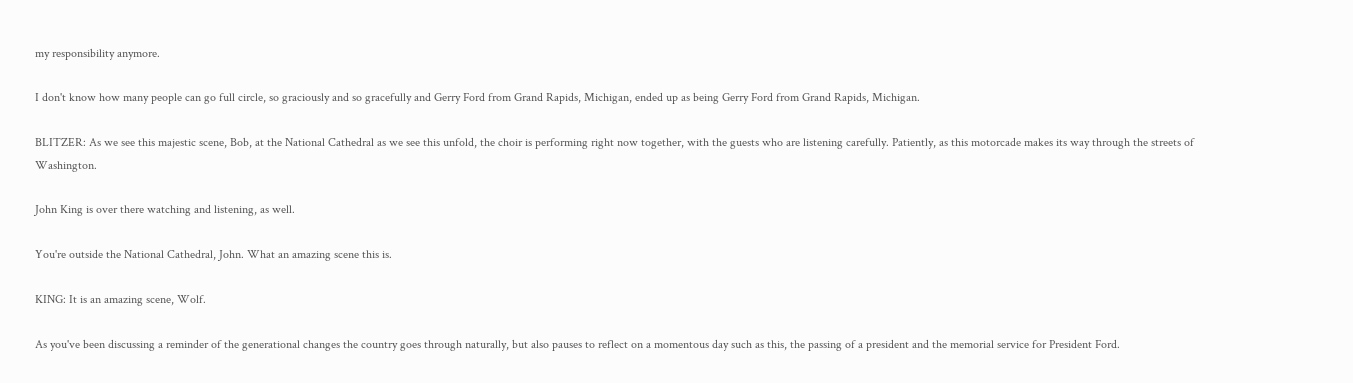my responsibility anymore.

I don't know how many people can go full circle, so graciously and so gracefully and Gerry Ford from Grand Rapids, Michigan, ended up as being Gerry Ford from Grand Rapids, Michigan.

BLITZER: As we see this majestic scene, Bob, at the National Cathedral as we see this unfold, the choir is performing right now together, with the guests who are listening carefully. Patiently, as this motorcade makes its way through the streets of Washington.

John King is over there watching and listening, as well.

You're outside the National Cathedral, John. What an amazing scene this is.

KING: It is an amazing scene, Wolf.

As you've been discussing a reminder of the generational changes the country goes through naturally, but also pauses to reflect on a momentous day such as this, the passing of a president and the memorial service for President Ford.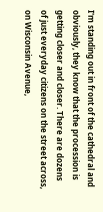I'm standing out in front of the cathedral and obviously, they know that the procession is getting closer and closer. There are dozens of just everyday citizens on the street across, on Wisconsin Avenue,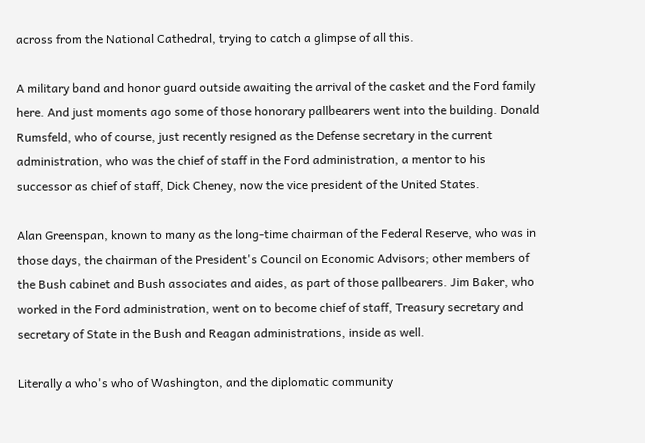across from the National Cathedral, trying to catch a glimpse of all this.

A military band and honor guard outside awaiting the arrival of the casket and the Ford family here. And just moments ago some of those honorary pallbearers went into the building. Donald Rumsfeld, who of course, just recently resigned as the Defense secretary in the current administration, who was the chief of staff in the Ford administration, a mentor to his successor as chief of staff, Dick Cheney, now the vice president of the United States.

Alan Greenspan, known to many as the long-time chairman of the Federal Reserve, who was in those days, the chairman of the President's Council on Economic Advisors; other members of the Bush cabinet and Bush associates and aides, as part of those pallbearers. Jim Baker, who worked in the Ford administration, went on to become chief of staff, Treasury secretary and secretary of State in the Bush and Reagan administrations, inside as well.

Literally a who's who of Washington, and the diplomatic community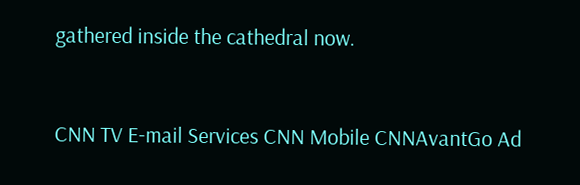gathered inside the cathedral now.


CNN TV E-mail Services CNN Mobile CNNAvantGo Ad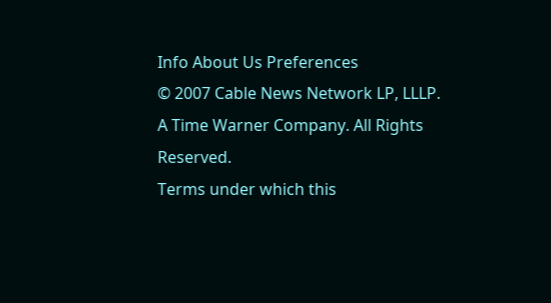Info About Us Preferences
© 2007 Cable News Network LP, LLLP.
A Time Warner Company. All Rights Reserved.
Terms under which this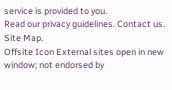service is provided to you.
Read our privacy guidelines. Contact us. Site Map.
Offsite Icon External sites open in new window; not endorsed by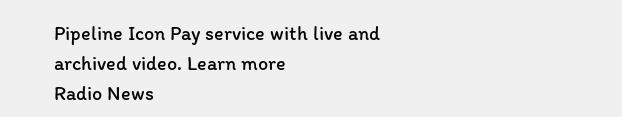Pipeline Icon Pay service with live and archived video. Learn more
Radio News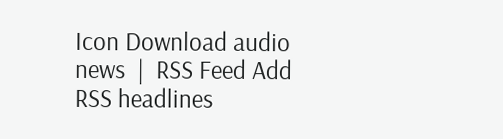Icon Download audio news  |  RSS Feed Add RSS headlines